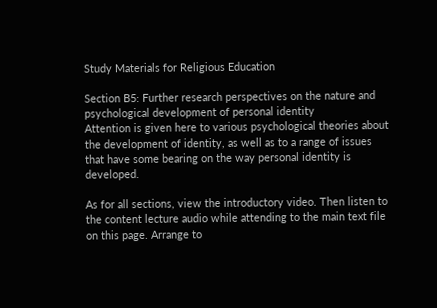Study Materials for Religious Education

Section B5: Further research perspectives on the nature and psychological development of personal identity
Attention is given here to various psychological theories about the development of identity, as well as to a range of issues that have some bearing on the way personal identity is developed.

As for all sections, view the introductory video. Then listen to the content lecture audio while attending to the main text file on this page. Arrange to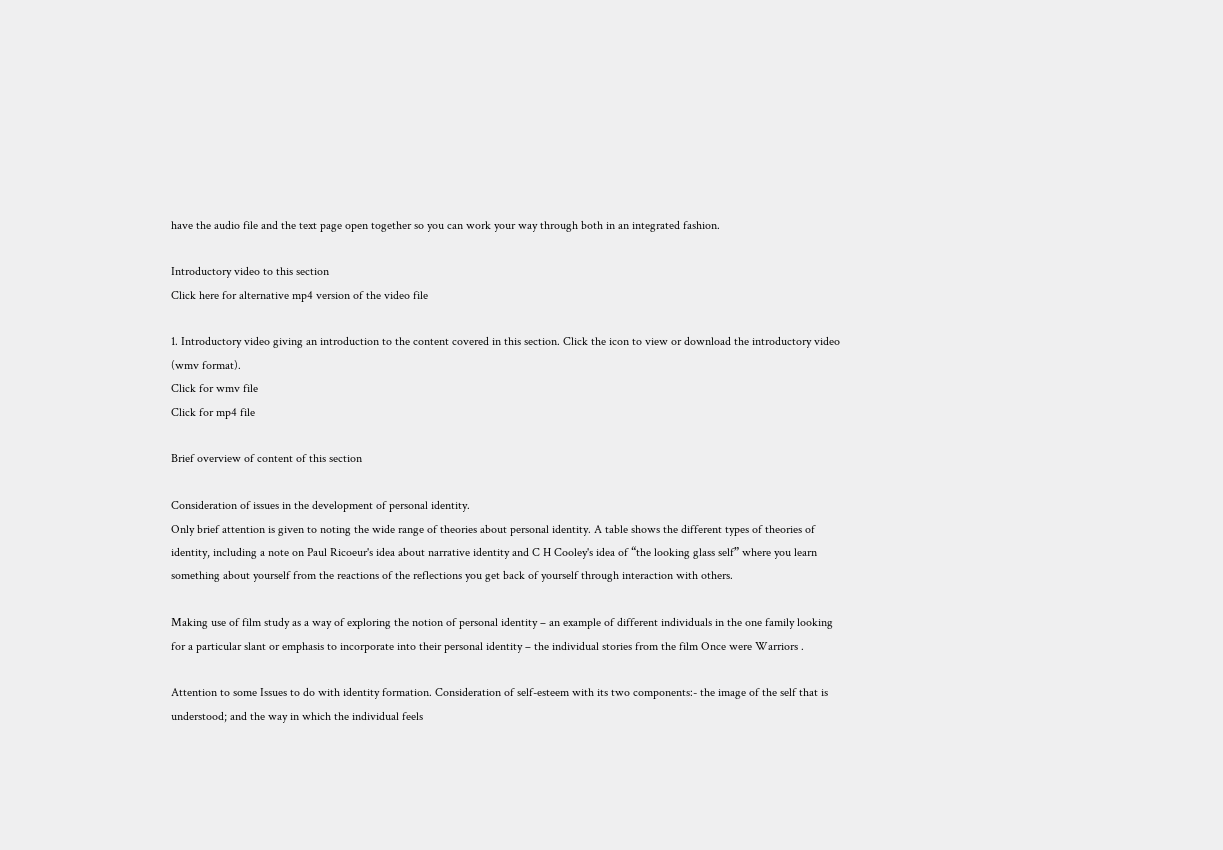have the audio file and the text page open together so you can work your way through both in an integrated fashion.

Introductory video to this section
Click here for alternative mp4 version of the video file

1. Introductory video giving an introduction to the content covered in this section. Click the icon to view or download the introductory video (wmv format).
Click for wmv file
Click for mp4 file

Brief overview of content of this section

Consideration of issues in the development of personal identity.
Only brief attention is given to noting the wide range of theories about personal identity. A table shows the different types of theories of identity, including a note on Paul Ricoeur's idea about narrative identity and C H Cooley's idea of “the looking glass self” where you learn something about yourself from the reactions of the reflections you get back of yourself through interaction with others.

Making use of film study as a way of exploring the notion of personal identity – an example of different individuals in the one family looking for a particular slant or emphasis to incorporate into their personal identity – the individual stories from the film Once were Warriors .

Attention to some Issues to do with identity formation. Consideration of self-esteem with its two components:- the image of the self that is understood; and the way in which the individual feels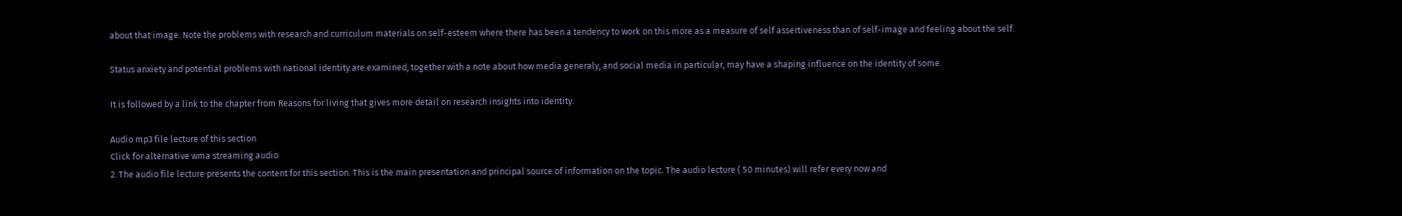about that image. Note the problems with research and curriculum materials on self-esteem where there has been a tendency to work on this more as a measure of self assertiveness than of self-image and feeling about the self.

Status anxiety and potential problems with national identity are examined, together with a note about how media generaly, and social media in particular, may have a shaping influence on the identity of some.

It is followed by a link to the chapter from Reasons for living that gives more detail on research insights into identity.

Audio mp3 file lecture of this section
Click for alternative wma streaming audio
2. The audio file lecture presents the content for this section. This is the main presentation and principal source of information on the topic. The audio lecture ( 50 minutes) will refer every now and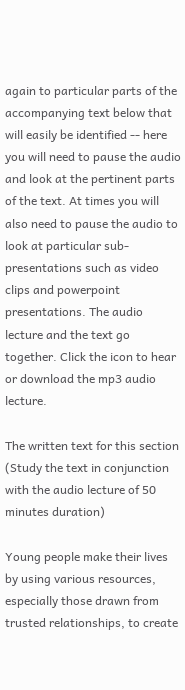again to particular parts of the accompanying text below that will easily be identified -- here you will need to pause the audio and look at the pertinent parts of the text. At times you will also need to pause the audio to look at particular sub-presentations such as video clips and powerpoint presentations. The audio lecture and the text go together. Click the icon to hear or download the mp3 audio lecture.

The written text for this section (Study the text in conjunction with the audio lecture of 50 minutes duration)

Young people make their lives by using various resources, especially those drawn from trusted relationships, to create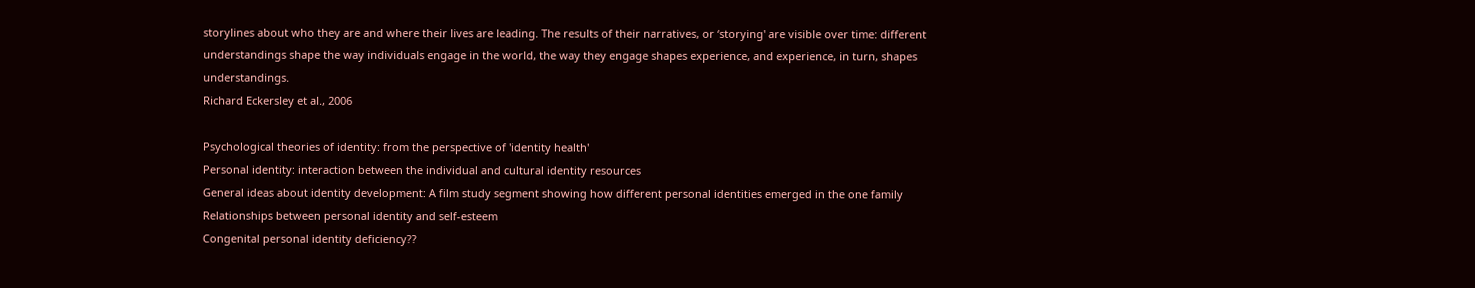storylines about who they are and where their lives are leading. The results of their narratives, or ‘storying' are visible over time: different understandings shape the way individuals engage in the world, the way they engage shapes experience, and experience, in turn, shapes understandings.
Richard Eckersley et al., 2006

Psychological theories of identity: from the perspective of 'identity health'
Personal identity: interaction between the individual and cultural identity resources
General ideas about identity development: A film study segment showing how different personal identities emerged in the one family
Relationships between personal identity and self-esteem
Congenital personal identity deficiency??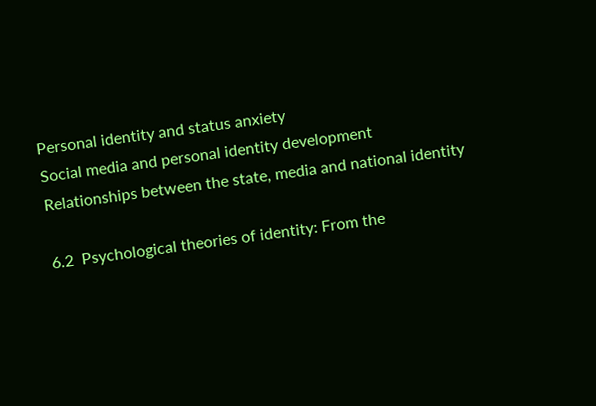Personal identity and status anxiety
Social media and personal identity development
Relationships between the state, media and national identity

6.2  Psychological theories of identity: From the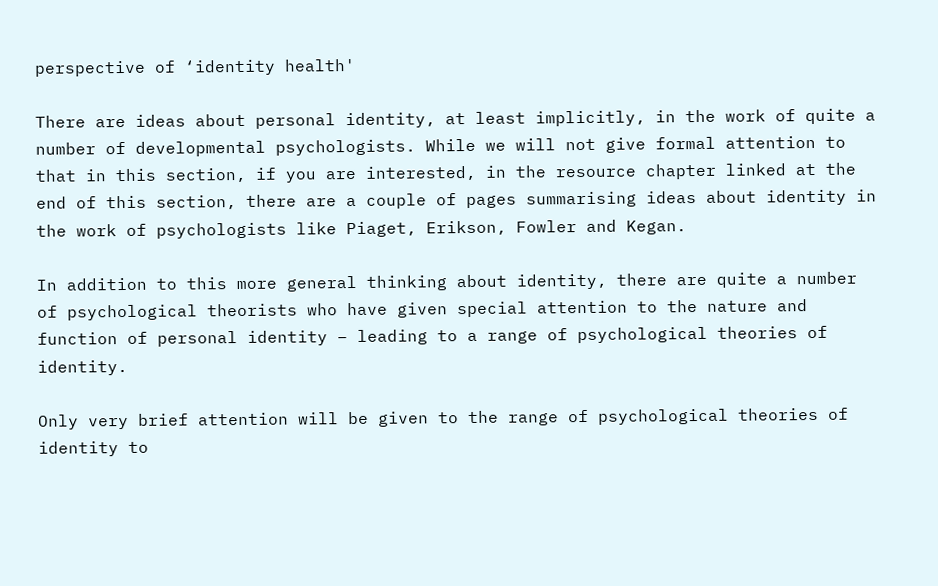perspective of ‘identity health'

There are ideas about personal identity, at least implicitly, in the work of quite a number of developmental psychologists. While we will not give formal attention to that in this section, if you are interested, in the resource chapter linked at the end of this section, there are a couple of pages summarising ideas about identity in the work of psychologists like Piaget, Erikson, Fowler and Kegan.

In addition to this more general thinking about identity, there are quite a number of psychological theorists who have given special attention to the nature and function of personal identity – leading to a range of psychological theories of identity.

Only very brief attention will be given to the range of psychological theories of identity to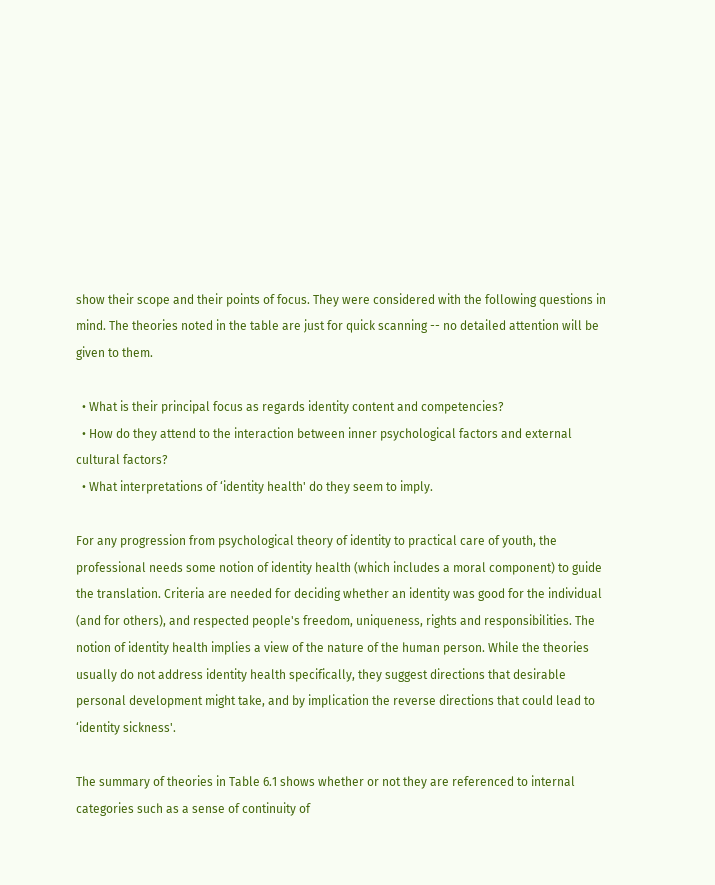show their scope and their points of focus. They were considered with the following questions in mind. The theories noted in the table are just for quick scanning -- no detailed attention will be given to them.

  • What is their principal focus as regards identity content and competencies?
  • How do they attend to the interaction between inner psychological factors and external cultural factors?
  • What interpretations of ‘identity health' do they seem to imply.

For any progression from psychological theory of identity to practical care of youth, the professional needs some notion of identity health (which includes a moral component) to guide the translation. Criteria are needed for deciding whether an identity was good for the individual (and for others), and respected people's freedom, uniqueness, rights and responsibilities. The notion of identity health implies a view of the nature of the human person. While the theories usually do not address identity health specifically, they suggest directions that desirable personal development might take, and by implication the reverse directions that could lead to ‘identity sickness'.

The summary of theories in Table 6.1 shows whether or not they are referenced to internal categories such as a sense of continuity of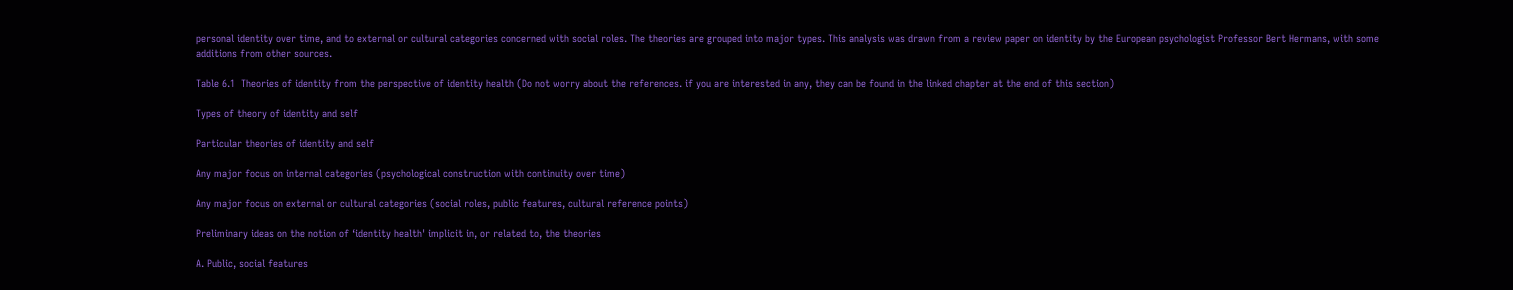personal identity over time, and to external or cultural categories concerned with social roles. The theories are grouped into major types. This analysis was drawn from a review paper on identity by the European psychologist Professor Bert Hermans, with some additions from other sources.

Table 6.1  Theories of identity from the perspective of identity health (Do not worry about the references. if you are interested in any, they can be found in the linked chapter at the end of this section)

Types of theory of identity and self

Particular theories of identity and self

Any major focus on internal categories (psychological construction with continuity over time)

Any major focus on external or cultural categories (social roles, public features, cultural reference points)

Preliminary ideas on the notion of ‘identity health' implicit in, or related to, the theories

A. Public, social features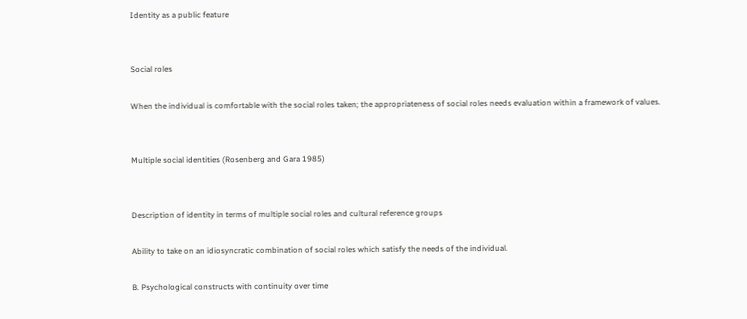Identity as a public feature


Social roles

When the individual is comfortable with the social roles taken; the appropriateness of social roles needs evaluation within a framework of values.


Multiple social identities (Rosenberg and Gara 1985)


Description of identity in terms of multiple social roles and cultural reference groups

Ability to take on an idiosyncratic combination of social roles which satisfy the needs of the individual.

B. Psychological constructs with continuity over time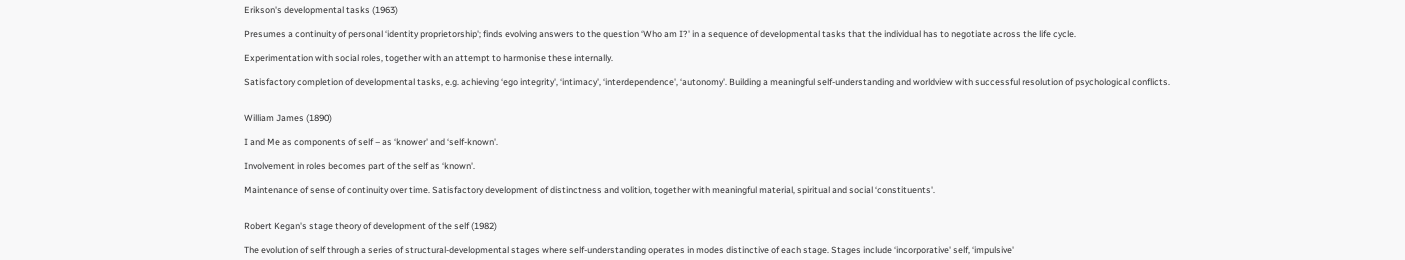Erikson's developmental tasks (1963)

Presumes a continuity of personal ‘identity proprietorship'; finds evolving answers to the question ‘Who am I?' in a sequence of developmental tasks that the individual has to negotiate across the life cycle.

Experimentation with social roles, together with an attempt to harmonise these internally.

Satisfactory completion of developmental tasks, e.g. achieving ‘ego integrity', ‘intimacy', ‘interdependence', ‘autonomy'. Building a meaningful self-understanding and worldview with successful resolution of psychological conflicts.


William James (1890)

I and Me as components of self – as ‘knower' and ‘self-known'.

Involvement in roles becomes part of the self as ‘known'.

Maintenance of sense of continuity over time. Satisfactory development of distinctness and volition, together with meaningful material, spiritual and social ‘constituents'.


Robert Kegan's stage theory of development of the self (1982)

The evolution of self through a series of structural-developmental stages where self-understanding operates in modes distinctive of each stage. Stages include ‘incorporative' self, ‘impulsive'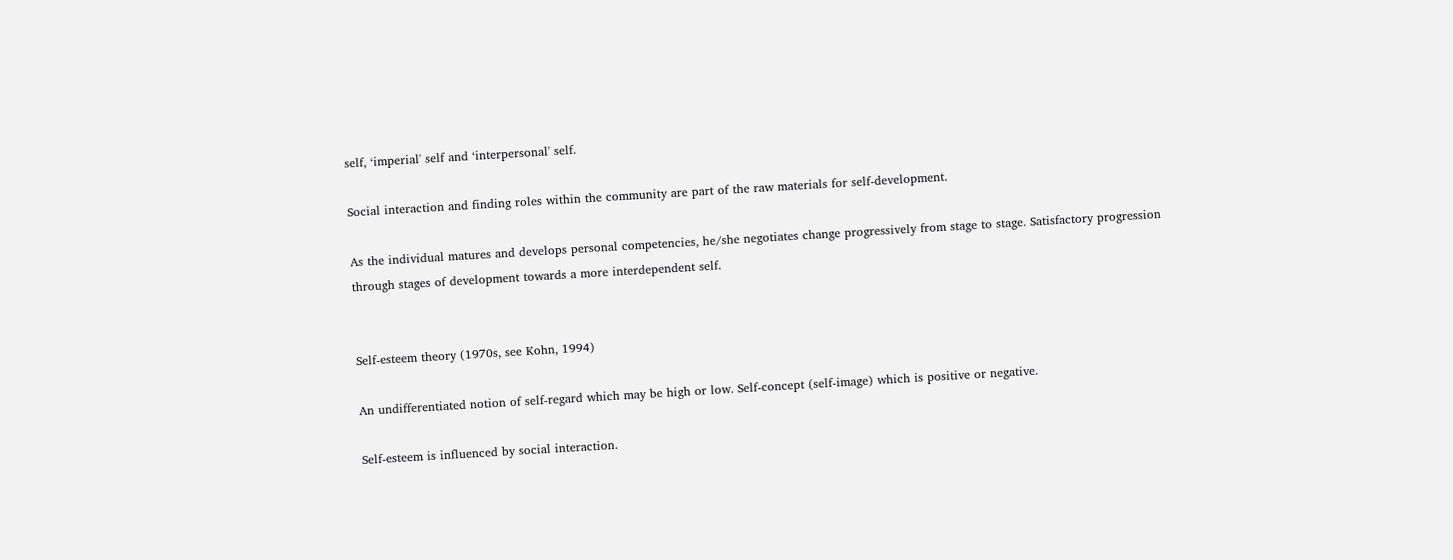self, ‘imperial' self and ‘interpersonal' self.

Social interaction and finding roles within the community are part of the raw materials for self-development.

As the individual matures and develops personal competencies, he/she negotiates change progressively from stage to stage. Satisfactory progression through stages of development towards a more interdependent self.


Self-esteem theory (1970s, see Kohn, 1994)

An undifferentiated notion of self-regard which may be high or low. Self-concept (self-image) which is positive or negative.

Self-esteem is influenced by social interaction.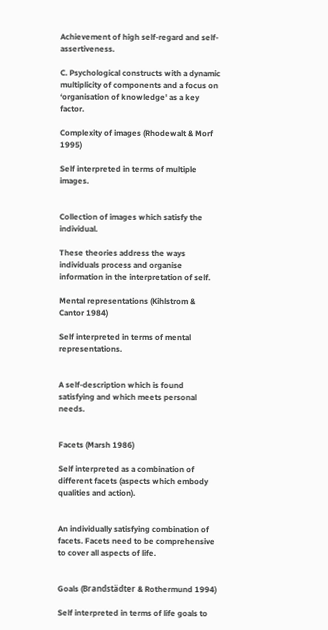Achievement of high self-regard and self-assertiveness.

C. Psychological constructs with a dynamic multiplicity of components and a focus on ‘organisation of knowledge' as a key factor.

Complexity of images (Rhodewalt & Morf 1995)

Self interpreted in terms of multiple images.


Collection of images which satisfy the individual.

These theories address the ways individuals process and organise information in the interpretation of self.

Mental representations (Kihlstrom & Cantor 1984)

Self interpreted in terms of mental representations.


A self-description which is found satisfying and which meets personal needs.


Facets (Marsh 1986)

Self interpreted as a combination of different facets (aspects which embody qualities and action).


An individually satisfying combination of facets. Facets need to be comprehensive to cover all aspects of life.


Goals (Brandstädter & Rothermund 1994)

Self interpreted in terms of life goals to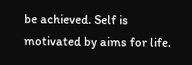be achieved. Self is motivated by aims for life.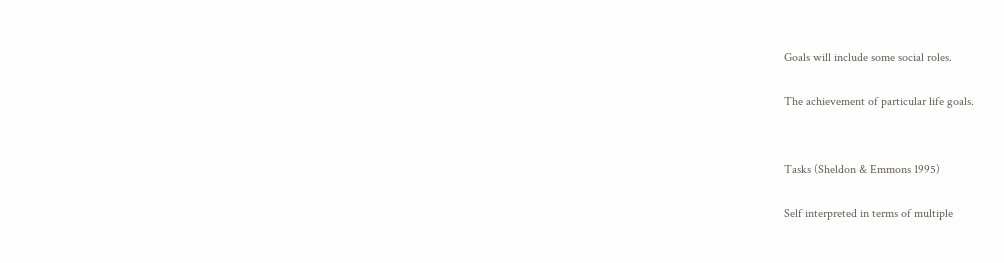Goals will include some social roles.

The achievement of particular life goals.


Tasks (Sheldon & Emmons 1995)

Self interpreted in terms of multiple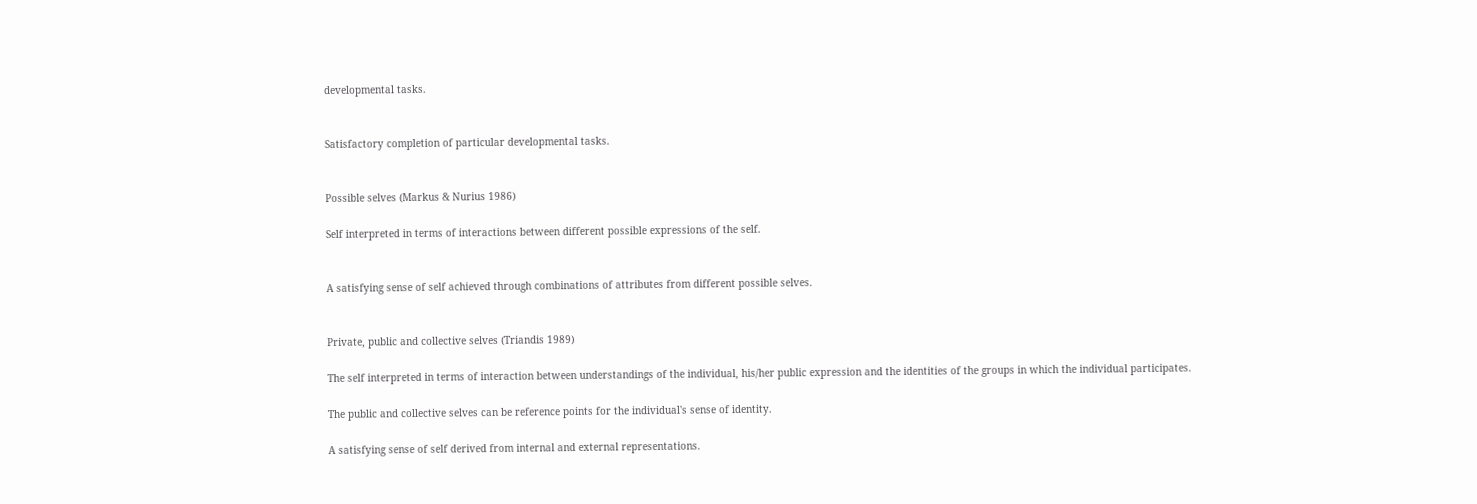developmental tasks.


Satisfactory completion of particular developmental tasks.


Possible selves (Markus & Nurius 1986)

Self interpreted in terms of interactions between different possible expressions of the self.


A satisfying sense of self achieved through combinations of attributes from different possible selves.


Private, public and collective selves (Triandis 1989)

The self interpreted in terms of interaction between understandings of the individual, his/her public expression and the identities of the groups in which the individual participates.

The public and collective selves can be reference points for the individual's sense of identity.

A satisfying sense of self derived from internal and external representations.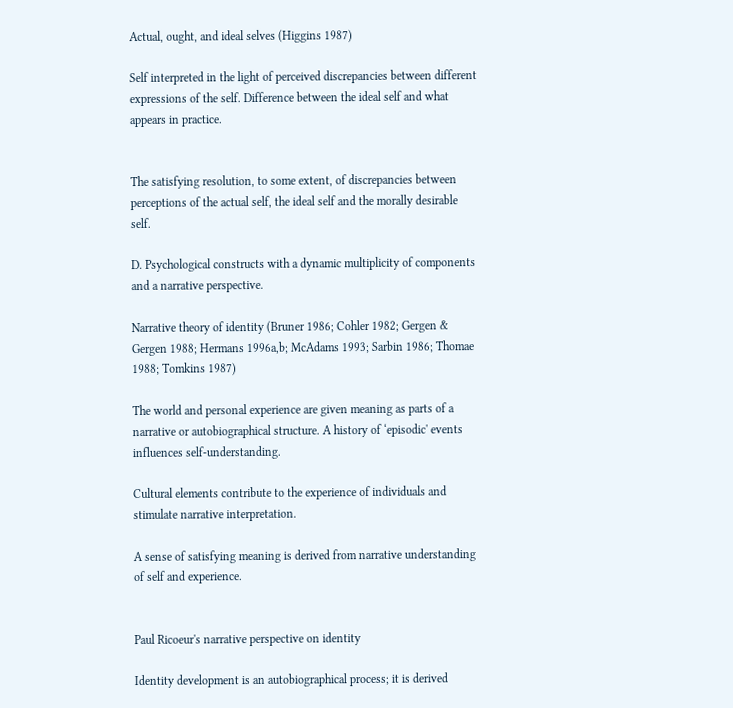Actual, ought, and ideal selves (Higgins 1987)

Self interpreted in the light of perceived discrepancies between different expressions of the self. Difference between the ideal self and what appears in practice.


The satisfying resolution, to some extent, of discrepancies between perceptions of the actual self, the ideal self and the morally desirable self.

D. Psychological constructs with a dynamic multiplicity of components and a narrative perspective.

Narrative theory of identity (Bruner 1986; Cohler 1982; Gergen & Gergen 1988; Hermans 1996a,b; McAdams 1993; Sarbin 1986; Thomae 1988; Tomkins 1987)

The world and personal experience are given meaning as parts of a narrative or autobiographical structure. A history of ‘episodic' events influences self-understanding.

Cultural elements contribute to the experience of individuals and stimulate narrative interpretation.

A sense of satisfying meaning is derived from narrative understanding of self and experience.


Paul Ricoeur's narrative perspective on identity

Identity development is an autobiographical process; it is derived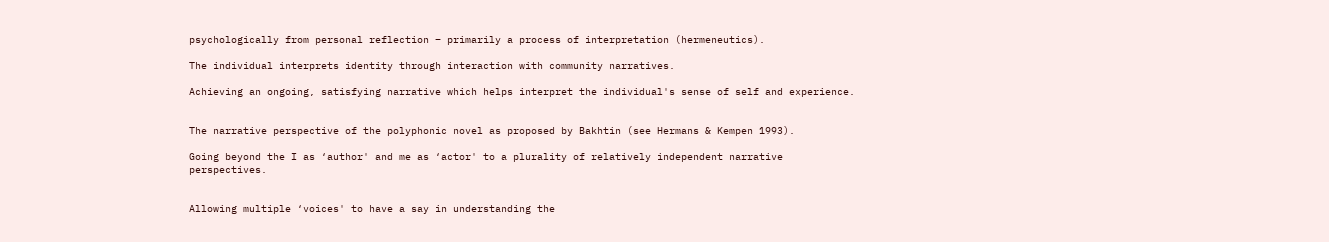psychologically from personal reflection – primarily a process of interpretation (hermeneutics).

The individual interprets identity through interaction with community narratives.

Achieving an ongoing, satisfying narrative which helps interpret the individual's sense of self and experience.


The narrative perspective of the polyphonic novel as proposed by Bakhtin (see Hermans & Kempen 1993).

Going beyond the I as ‘author' and me as ‘actor' to a plurality of relatively independent narrative perspectives.


Allowing multiple ‘voices' to have a say in understanding the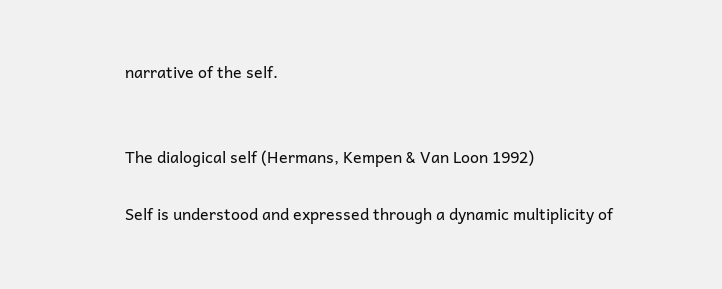narrative of the self.


The dialogical self (Hermans, Kempen & Van Loon 1992)

Self is understood and expressed through a dynamic multiplicity of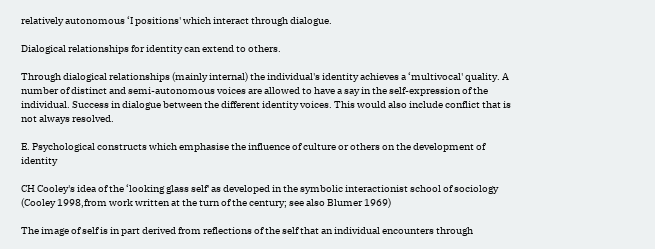relatively autonomous ‘I positions' which interact through dialogue.

Dialogical relationships for identity can extend to others.

Through dialogical relationships (mainly internal) the individual's identity achieves a ‘multivocal' quality. A number of distinct and semi-autonomous voices are allowed to have a say in the self-expression of the individual. Success in dialogue between the different identity voices. This would also include conflict that is not always resolved.

E. Psychological constructs which emphasise the influence of culture or others on the development of identity

CH Cooley's idea of the ‘looking glass self' as developed in the symbolic interactionist school of sociology (Cooley 1998,from work written at the turn of the century; see also Blumer 1969)

The image of self is in part derived from reflections of the self that an individual encounters through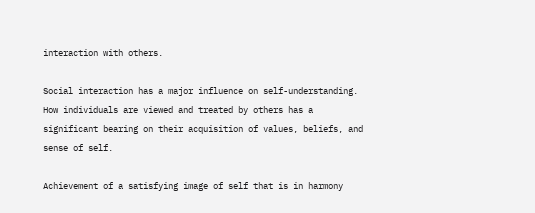interaction with others.

Social interaction has a major influence on self-understanding. How individuals are viewed and treated by others has a significant bearing on their acquisition of values, beliefs, and sense of self.

Achievement of a satisfying image of self that is in harmony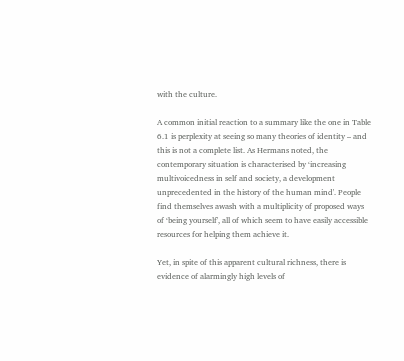with the culture.

A common initial reaction to a summary like the one in Table 6.1 is perplexity at seeing so many theories of identity – and this is not a complete list. As Hermans noted, the contemporary situation is characterised by ‘increasing multivoicedness in self and society, a development unprecedented in the history of the human mind'. People find themselves awash with a multiplicity of proposed ways of ‘being yourself', all of which seem to have easily accessible resources for helping them achieve it.

Yet, in spite of this apparent cultural richness, there is evidence of alarmingly high levels of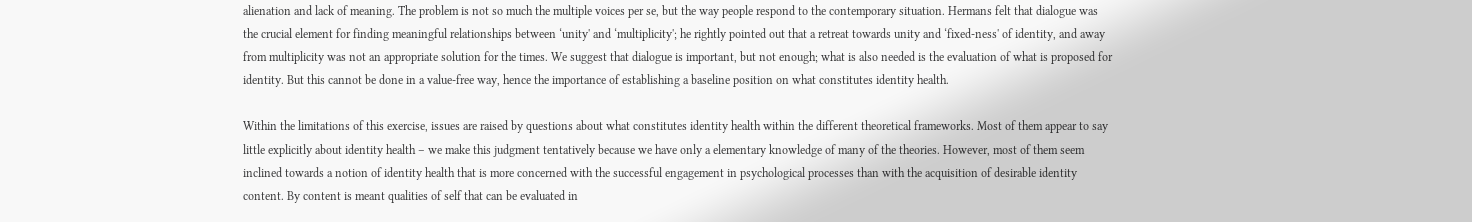alienation and lack of meaning. The problem is not so much the multiple voices per se, but the way people respond to the contemporary situation. Hermans felt that dialogue was the crucial element for finding meaningful relationships between ‘unity' and ‘multiplicity'; he rightly pointed out that a retreat towards unity and ‘fixed-ness' of identity, and away from multiplicity was not an appropriate solution for the times. We suggest that dialogue is important, but not enough; what is also needed is the evaluation of what is proposed for identity. But this cannot be done in a value-free way, hence the importance of establishing a baseline position on what constitutes identity health.

Within the limitations of this exercise, issues are raised by questions about what constitutes identity health within the different theoretical frameworks. Most of them appear to say little explicitly about identity health – we make this judgment tentatively because we have only a elementary knowledge of many of the theories. However, most of them seem inclined towards a notion of identity health that is more concerned with the successful engagement in psychological processes than with the acquisition of desirable identity content. By content is meant qualities of self that can be evaluated in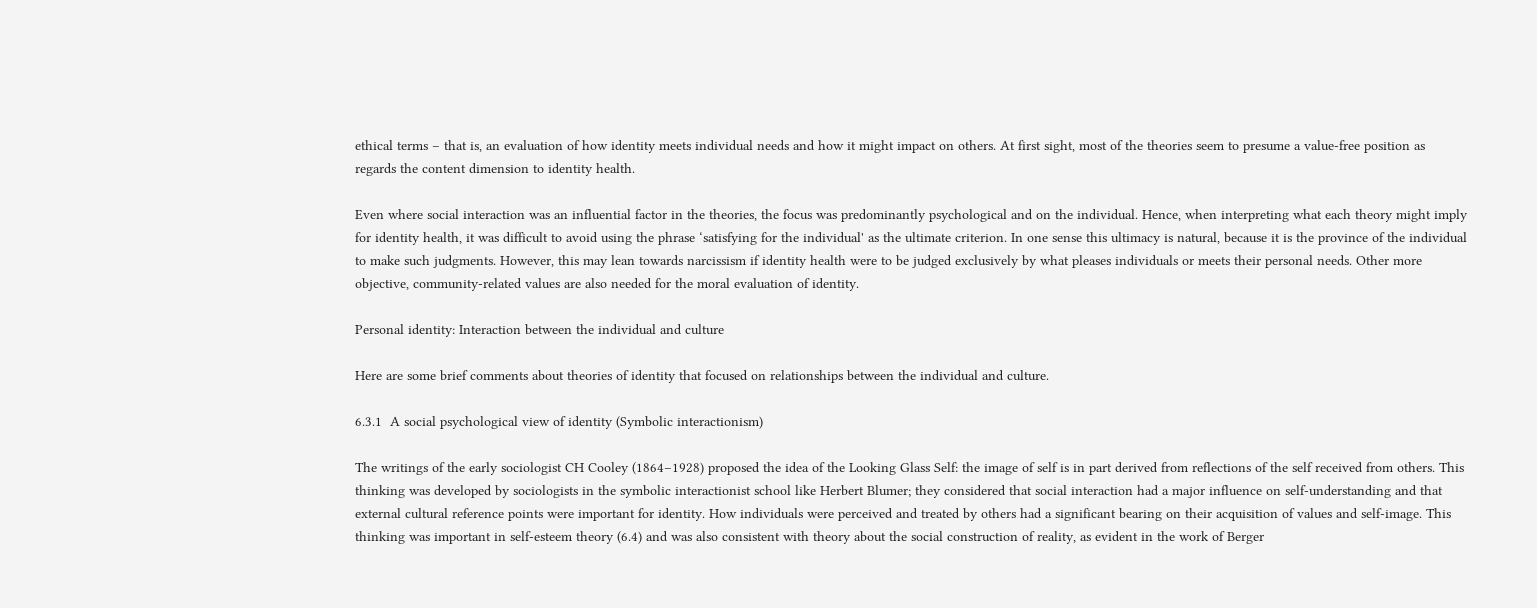ethical terms – that is, an evaluation of how identity meets individual needs and how it might impact on others. At first sight, most of the theories seem to presume a value-free position as regards the content dimension to identity health.

Even where social interaction was an influential factor in the theories, the focus was predominantly psychological and on the individual. Hence, when interpreting what each theory might imply for identity health, it was difficult to avoid using the phrase ‘satisfying for the individual' as the ultimate criterion. In one sense this ultimacy is natural, because it is the province of the individual to make such judgments. However, this may lean towards narcissism if identity health were to be judged exclusively by what pleases individuals or meets their personal needs. Other more objective, community-related values are also needed for the moral evaluation of identity.

Personal identity: Interaction between the individual and culture

Here are some brief comments about theories of identity that focused on relationships between the individual and culture.

6.3.1  A social psychological view of identity (Symbolic interactionism)

The writings of the early sociologist CH Cooley (1864–1928) proposed the idea of the Looking Glass Self: the image of self is in part derived from reflections of the self received from others. This thinking was developed by sociologists in the symbolic interactionist school like Herbert Blumer; they considered that social interaction had a major influence on self-understanding and that external cultural reference points were important for identity. How individuals were perceived and treated by others had a significant bearing on their acquisition of values and self-image. This thinking was important in self-esteem theory (6.4) and was also consistent with theory about the social construction of reality, as evident in the work of Berger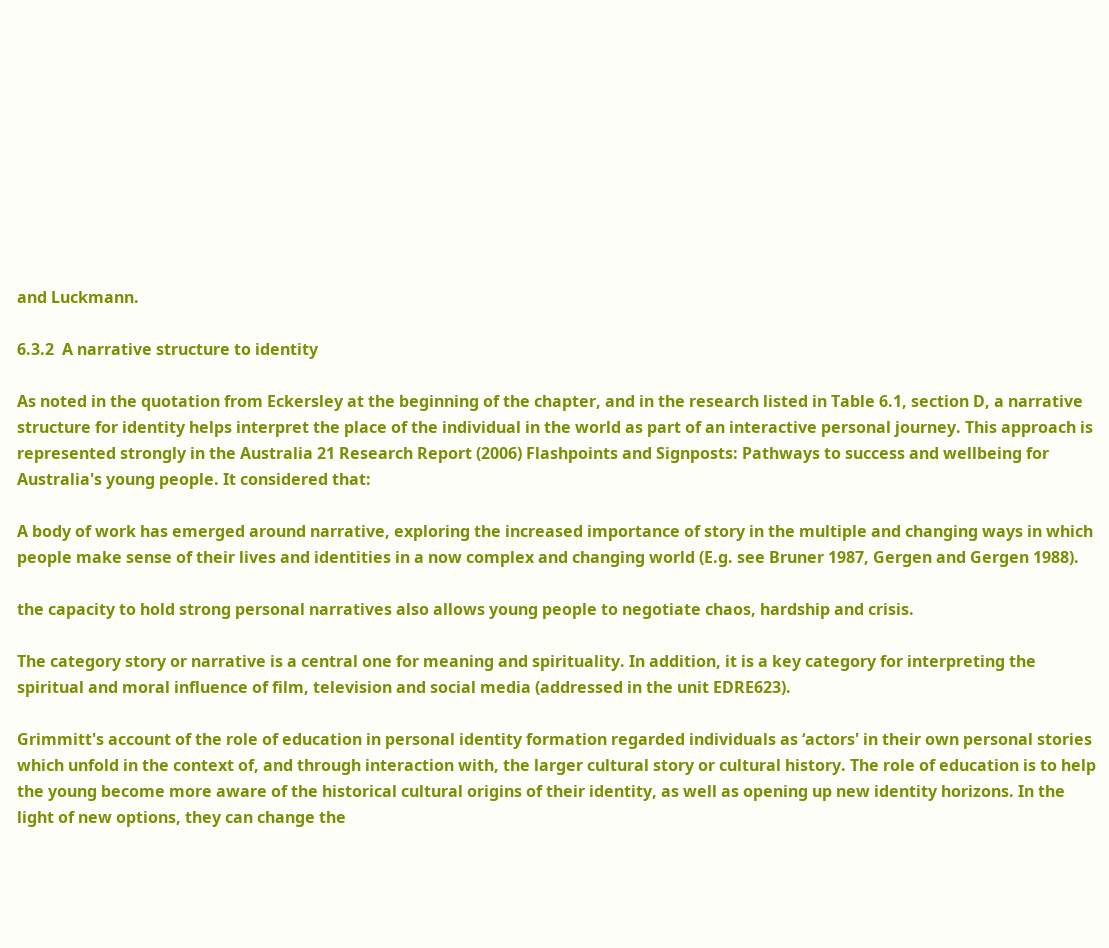and Luckmann.

6.3.2  A narrative structure to identity

As noted in the quotation from Eckersley at the beginning of the chapter, and in the research listed in Table 6.1, section D, a narrative structure for identity helps interpret the place of the individual in the world as part of an interactive personal journey. This approach is represented strongly in the Australia 21 Research Report (2006) Flashpoints and Signposts: Pathways to success and wellbeing for Australia's young people. It considered that:

A body of work has emerged around narrative, exploring the increased importance of story in the multiple and changing ways in which people make sense of their lives and identities in a now complex and changing world (E.g. see Bruner 1987, Gergen and Gergen 1988).

the capacity to hold strong personal narratives also allows young people to negotiate chaos, hardship and crisis.

The category story or narrative is a central one for meaning and spirituality. In addition, it is a key category for interpreting the spiritual and moral influence of film, television and social media (addressed in the unit EDRE623).

Grimmitt's account of the role of education in personal identity formation regarded individuals as ‘actors' in their own personal stories which unfold in the context of, and through interaction with, the larger cultural story or cultural history. The role of education is to help the young become more aware of the historical cultural origins of their identity, as well as opening up new identity horizons. In the light of new options, they can change the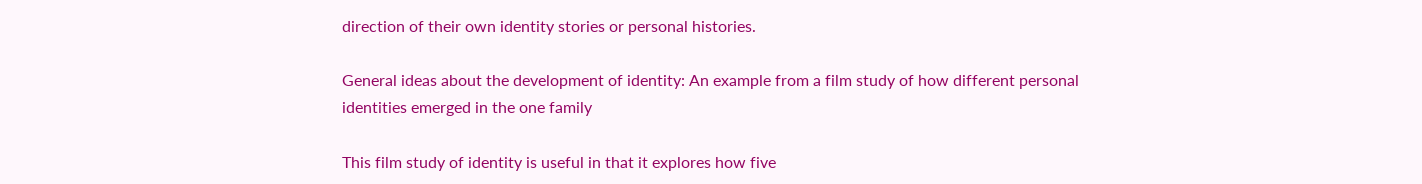direction of their own identity stories or personal histories.

General ideas about the development of identity: An example from a film study of how different personal identities emerged in the one family

This film study of identity is useful in that it explores how five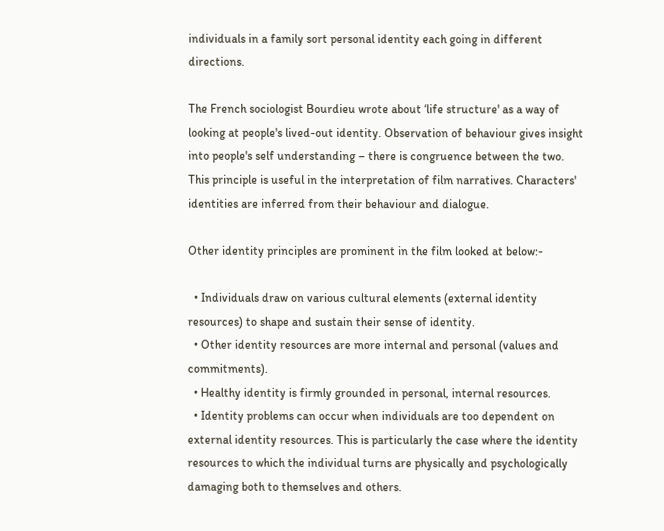individuals in a family sort personal identity each going in different directions.

The French sociologist Bourdieu wrote about ‘life structure' as a way of looking at people's lived-out identity. Observation of behaviour gives insight into people's self understanding – there is congruence between the two. This principle is useful in the interpretation of film narratives. Characters' identities are inferred from their behaviour and dialogue.

Other identity principles are prominent in the film looked at below:-

  • Individuals draw on various cultural elements (external identity resources) to shape and sustain their sense of identity.
  • Other identity resources are more internal and personal (values and commitments).
  • Healthy identity is firmly grounded in personal, internal resources.
  • Identity problems can occur when individuals are too dependent on external identity resources. This is particularly the case where the identity resources to which the individual turns are physically and psychologically damaging both to themselves and others.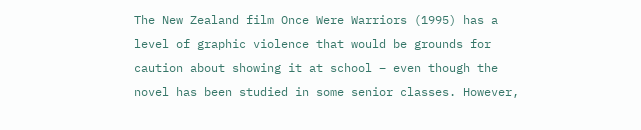The New Zealand film Once Were Warriors (1995) has a level of graphic violence that would be grounds for caution about showing it at school – even though the novel has been studied in some senior classes. However,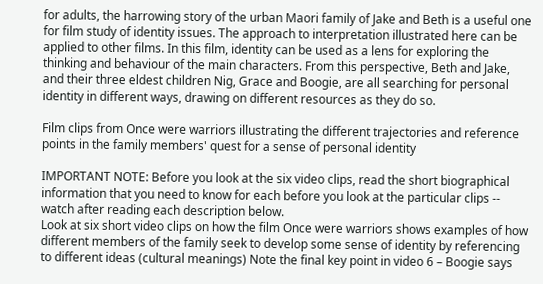for adults, the harrowing story of the urban Maori family of Jake and Beth is a useful one for film study of identity issues. The approach to interpretation illustrated here can be applied to other films. In this film, identity can be used as a lens for exploring the thinking and behaviour of the main characters. From this perspective, Beth and Jake, and their three eldest children Nig, Grace and Boogie, are all searching for personal identity in different ways, drawing on different resources as they do so.

Film clips from Once were warriors illustrating the different trajectories and reference points in the family members' quest for a sense of personal identity

IMPORTANT NOTE: Before you look at the six video clips, read the short biographical information that you need to know for each before you look at the particular clips -- watch after reading each description below.
Look at six short video clips on how the film Once were warriors shows examples of how different members of the family seek to develop some sense of identity by referencing to different ideas (cultural meanings) Note the final key point in video 6 – Boogie says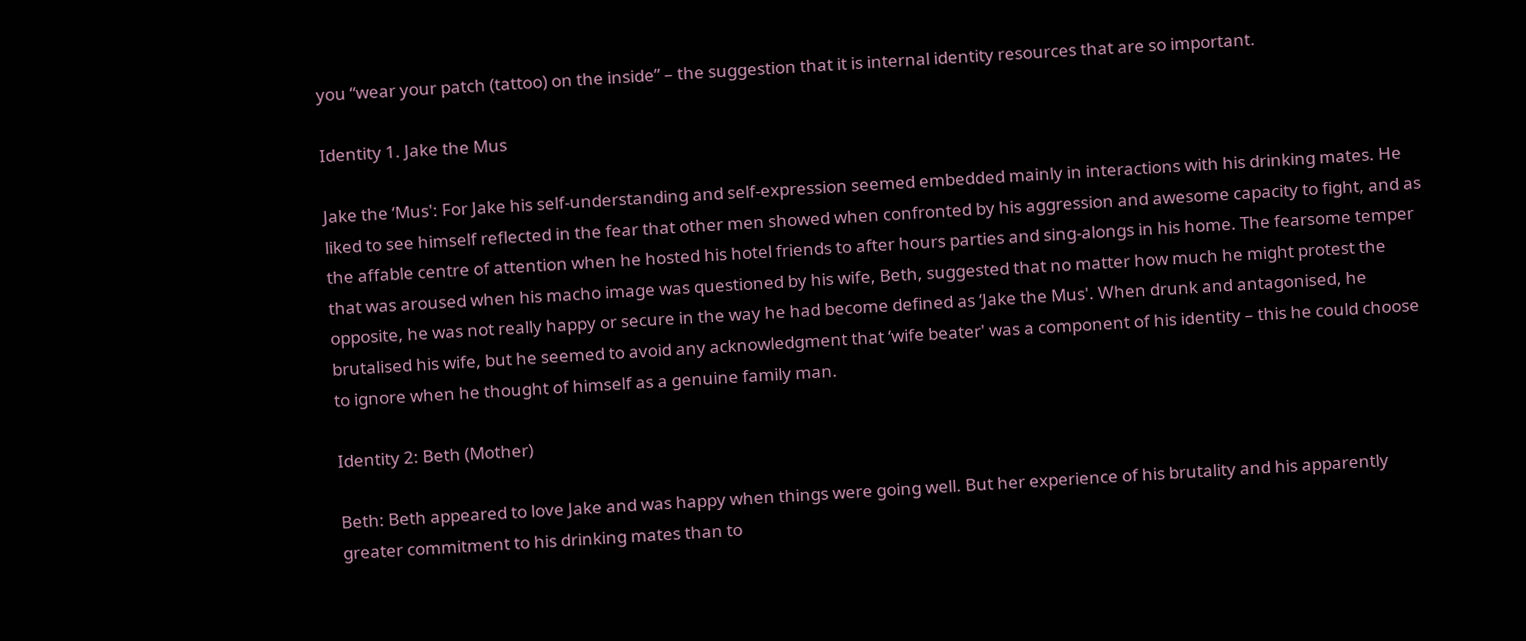you “wear your patch (tattoo) on the inside” – the suggestion that it is internal identity resources that are so important.

Identity 1. Jake the Mus

Jake the ‘Mus': For Jake his self-understanding and self-expression seemed embedded mainly in interactions with his drinking mates. He liked to see himself reflected in the fear that other men showed when confronted by his aggression and awesome capacity to fight, and as the affable centre of attention when he hosted his hotel friends to after hours parties and sing-alongs in his home. The fearsome temper that was aroused when his macho image was questioned by his wife, Beth, suggested that no matter how much he might protest the opposite, he was not really happy or secure in the way he had become defined as ‘Jake the Mus'. When drunk and antagonised, he brutalised his wife, but he seemed to avoid any acknowledgment that ‘wife beater' was a component of his identity – this he could choose to ignore when he thought of himself as a genuine family man.

Identity 2: Beth (Mother)

Beth: Beth appeared to love Jake and was happy when things were going well. But her experience of his brutality and his apparently greater commitment to his drinking mates than to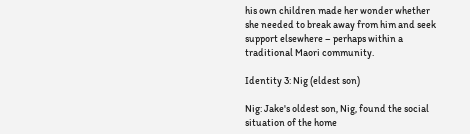his own children made her wonder whether she needed to break away from him and seek support elsewhere – perhaps within a traditional Maori community.

Identity 3: Nig (eldest son)

Nig: Jake's oldest son, Nig, found the social situation of the home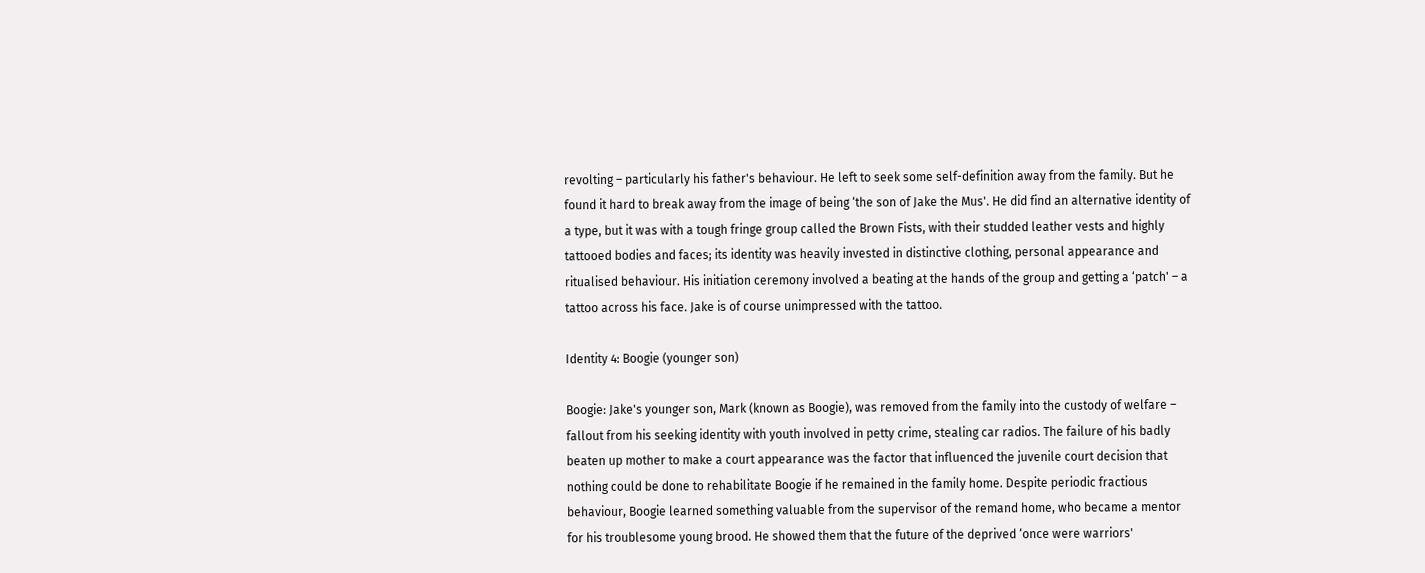revolting – particularly his father's behaviour. He left to seek some self-definition away from the family. But he found it hard to break away from the image of being ‘the son of Jake the Mus'. He did find an alternative identity of a type, but it was with a tough fringe group called the Brown Fists, with their studded leather vests and highly tattooed bodies and faces; its identity was heavily invested in distinctive clothing, personal appearance and ritualised behaviour. His initiation ceremony involved a beating at the hands of the group and getting a ‘patch' – a tattoo across his face. Jake is of course unimpressed with the tattoo.

Identity 4: Boogie (younger son)

Boogie: Jake's younger son, Mark (known as Boogie), was removed from the family into the custody of welfare – fallout from his seeking identity with youth involved in petty crime, stealing car radios. The failure of his badly beaten up mother to make a court appearance was the factor that influenced the juvenile court decision that nothing could be done to rehabilitate Boogie if he remained in the family home. Despite periodic fractious behaviour, Boogie learned something valuable from the supervisor of the remand home, who became a mentor for his troublesome young brood. He showed them that the future of the deprived ‘once were warriors'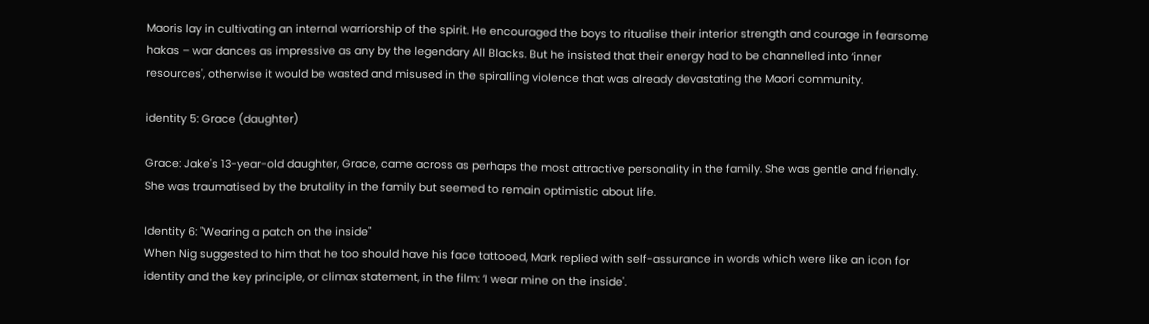Maoris lay in cultivating an internal warriorship of the spirit. He encouraged the boys to ritualise their interior strength and courage in fearsome hakas – war dances as impressive as any by the legendary All Blacks. But he insisted that their energy had to be channelled into ‘inner resources', otherwise it would be wasted and misused in the spiralling violence that was already devastating the Maori community.

identity 5: Grace (daughter)

Grace: Jake's 13-year-old daughter, Grace, came across as perhaps the most attractive personality in the family. She was gentle and friendly. She was traumatised by the brutality in the family but seemed to remain optimistic about life.

Identity 6: "Wearing a patch on the inside"
When Nig suggested to him that he too should have his face tattooed, Mark replied with self-assurance in words which were like an icon for identity and the key principle, or climax statement, in the film: ‘I wear mine on the inside'.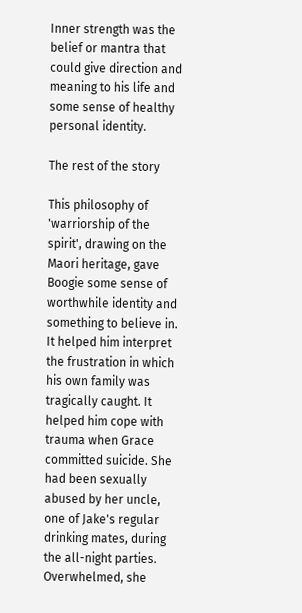Inner strength was the belief or mantra that could give direction and meaning to his life and some sense of healthy personal identity.

The rest of the story

This philosophy of 'warriorship of the spirit', drawing on the Maori heritage, gave Boogie some sense of worthwhile identity and something to believe in. It helped him interpret the frustration in which his own family was tragically caught. It helped him cope with trauma when Grace committed suicide. She had been sexually abused by her uncle, one of Jake's regular drinking mates, during the all-night parties. Overwhelmed, she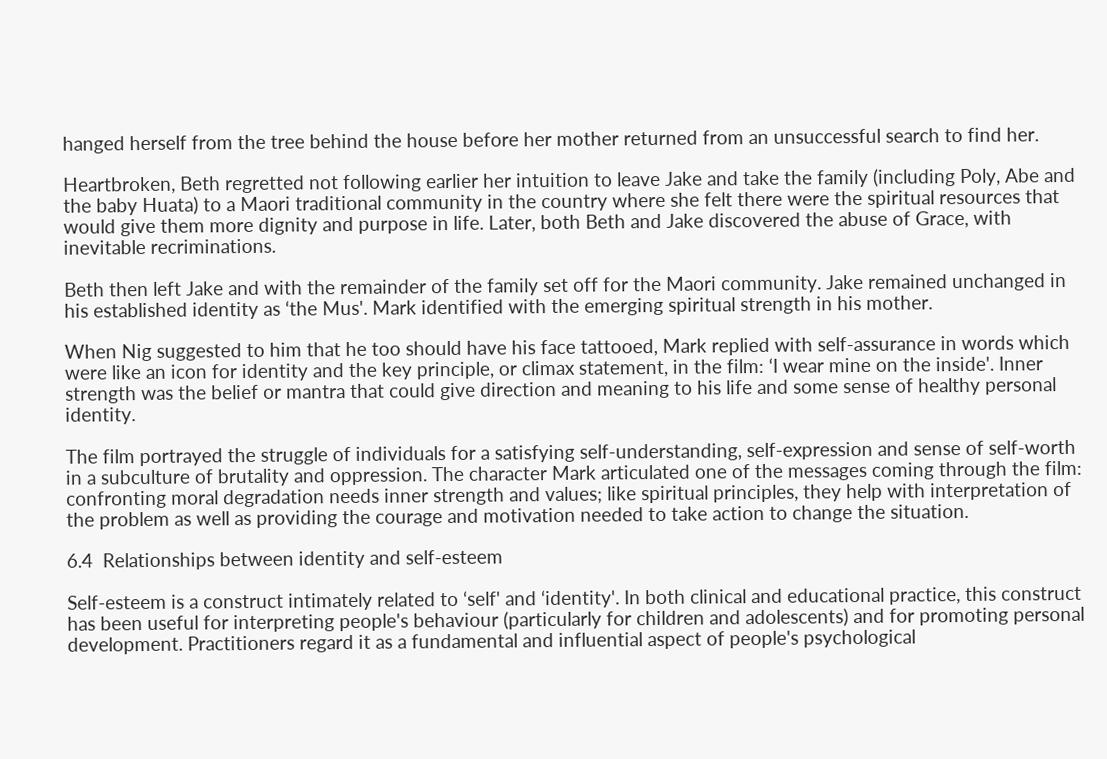hanged herself from the tree behind the house before her mother returned from an unsuccessful search to find her.

Heartbroken, Beth regretted not following earlier her intuition to leave Jake and take the family (including Poly, Abe and the baby Huata) to a Maori traditional community in the country where she felt there were the spiritual resources that would give them more dignity and purpose in life. Later, both Beth and Jake discovered the abuse of Grace, with inevitable recriminations.

Beth then left Jake and with the remainder of the family set off for the Maori community. Jake remained unchanged in his established identity as ‘the Mus'. Mark identified with the emerging spiritual strength in his mother.

When Nig suggested to him that he too should have his face tattooed, Mark replied with self-assurance in words which were like an icon for identity and the key principle, or climax statement, in the film: ‘I wear mine on the inside'. Inner strength was the belief or mantra that could give direction and meaning to his life and some sense of healthy personal identity.

The film portrayed the struggle of individuals for a satisfying self-understanding, self-expression and sense of self-worth in a subculture of brutality and oppression. The character Mark articulated one of the messages coming through the film: confronting moral degradation needs inner strength and values; like spiritual principles, they help with interpretation of the problem as well as providing the courage and motivation needed to take action to change the situation.

6.4  Relationships between identity and self-esteem

Self-esteem is a construct intimately related to ‘self' and ‘identity'. In both clinical and educational practice, this construct has been useful for interpreting people's behaviour (particularly for children and adolescents) and for promoting personal development. Practitioners regard it as a fundamental and influential aspect of people's psychological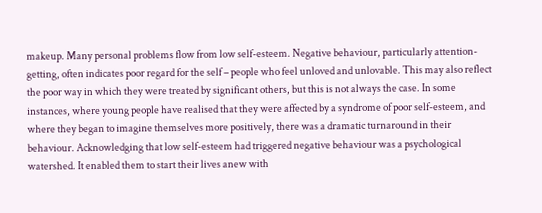makeup. Many personal problems flow from low self-esteem. Negative behaviour, particularly attention-getting, often indicates poor regard for the self – people who feel unloved and unlovable. This may also reflect the poor way in which they were treated by significant others, but this is not always the case. In some instances, where young people have realised that they were affected by a syndrome of poor self-esteem, and where they began to imagine themselves more positively, there was a dramatic turnaround in their behaviour. Acknowledging that low self-esteem had triggered negative behaviour was a psychological watershed. It enabled them to start their lives anew with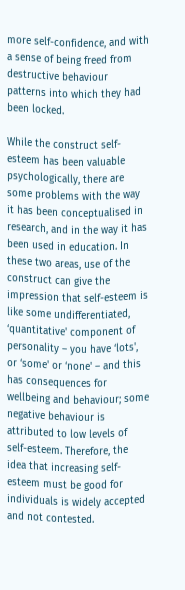more self-confidence, and with a sense of being freed from destructive behaviour patterns into which they had been locked.

While the construct self-esteem has been valuable psychologically, there are some problems with the way it has been conceptualised in research, and in the way it has been used in education. In these two areas, use of the construct can give the impression that self-esteem is like some undifferentiated, ‘quantitative' component of personality – you have ‘lots', or ‘some' or ‘none' – and this has consequences for wellbeing and behaviour; some negative behaviour is attributed to low levels of self-esteem. Therefore, the idea that increasing self-esteem must be good for individuals is widely accepted and not contested.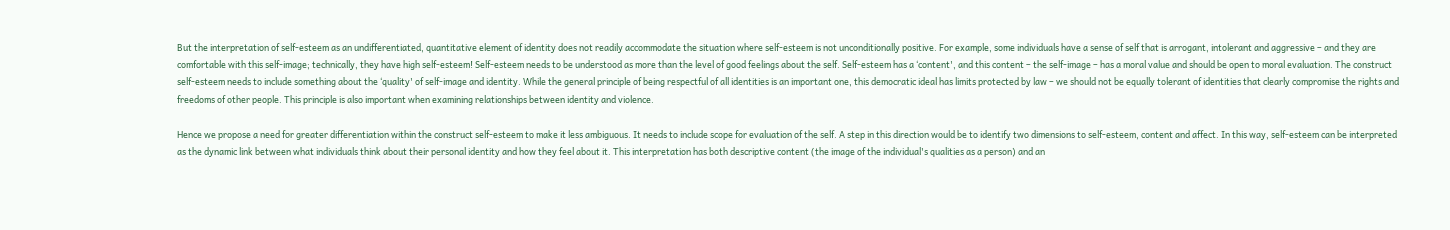But the interpretation of self-esteem as an undifferentiated, quantitative element of identity does not readily accommodate the situation where self-esteem is not unconditionally positive. For example, some individuals have a sense of self that is arrogant, intolerant and aggressive – and they are comfortable with this self-image; technically, they have high self-esteem! Self-esteem needs to be understood as more than the level of good feelings about the self. Self-esteem has a ‘content', and this content – the self-image – has a moral value and should be open to moral evaluation. The construct self-esteem needs to include something about the ‘quality' of self-image and identity. While the general principle of being respectful of all identities is an important one, this democratic ideal has limits protected by law – we should not be equally tolerant of identities that clearly compromise the rights and freedoms of other people. This principle is also important when examining relationships between identity and violence.

Hence we propose a need for greater differentiation within the construct self-esteem to make it less ambiguous. It needs to include scope for evaluation of the self. A step in this direction would be to identify two dimensions to self-esteem, content and affect. In this way, self-esteem can be interpreted as the dynamic link between what individuals think about their personal identity and how they feel about it. This interpretation has both descriptive content (the image of the individual's qualities as a person) and an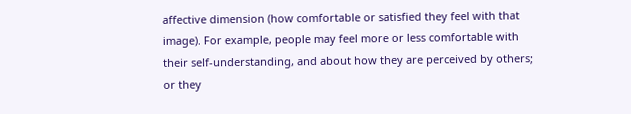affective dimension (how comfortable or satisfied they feel with that image). For example, people may feel more or less comfortable with their self-understanding, and about how they are perceived by others; or they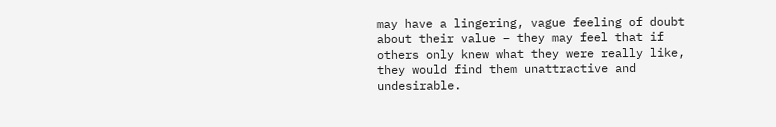may have a lingering, vague feeling of doubt about their value – they may feel that if others only knew what they were really like, they would find them unattractive and undesirable.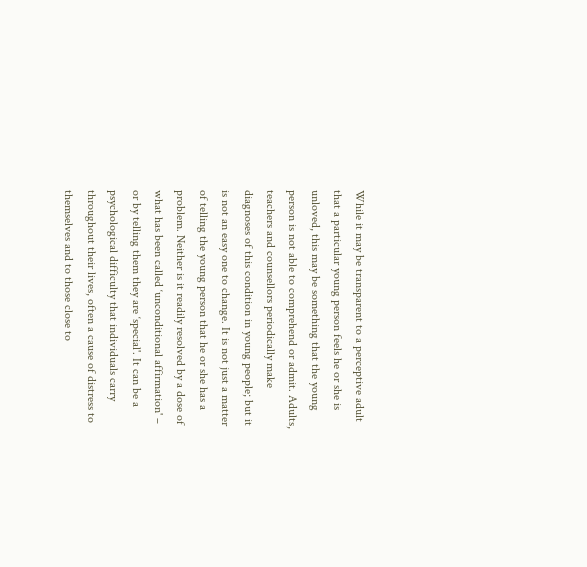While it may be transparent to a perceptive adult that a particular young person feels he or she is unloved, this may be something that the young person is not able to comprehend or admit. Adults, teachers and counsellors periodically make diagnoses of this condition in young people; but it is not an easy one to change. It is not just a matter of telling the young person that he or she has a problem. Neither is it readily resolved by a dose of what has been called ‘unconditional affirmation' – or by telling them they are ‘special'. It can be a psychological difficulty that individuals carry throughout their lives, often a cause of distress to themselves and to those close to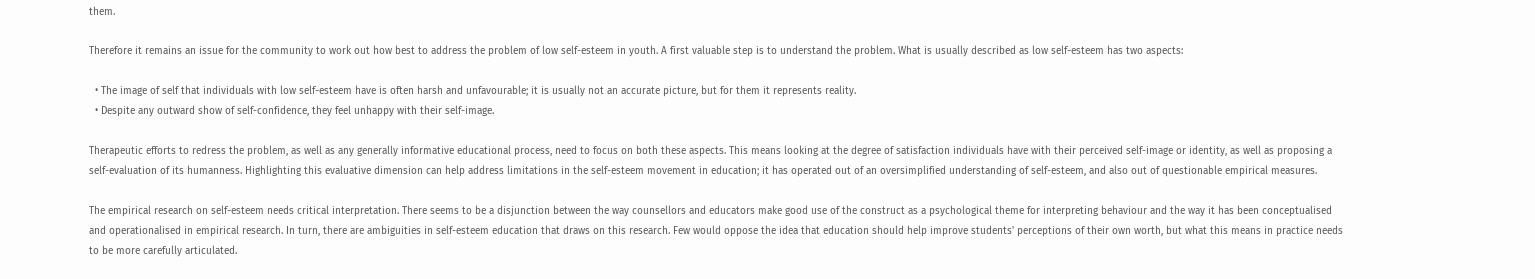them.

Therefore it remains an issue for the community to work out how best to address the problem of low self-esteem in youth. A first valuable step is to understand the problem. What is usually described as low self-esteem has two aspects:

  • The image of self that individuals with low self-esteem have is often harsh and unfavourable; it is usually not an accurate picture, but for them it represents reality.
  • Despite any outward show of self-confidence, they feel unhappy with their self-image.

Therapeutic efforts to redress the problem, as well as any generally informative educational process, need to focus on both these aspects. This means looking at the degree of satisfaction individuals have with their perceived self-image or identity, as well as proposing a self-evaluation of its humanness. Highlighting this evaluative dimension can help address limitations in the self-esteem movement in education; it has operated out of an oversimplified understanding of self-esteem, and also out of questionable empirical measures.

The empirical research on self-esteem needs critical interpretation. There seems to be a disjunction between the way counsellors and educators make good use of the construct as a psychological theme for interpreting behaviour and the way it has been conceptualised and operationalised in empirical research. In turn, there are ambiguities in self-esteem education that draws on this research. Few would oppose the idea that education should help improve students' perceptions of their own worth, but what this means in practice needs to be more carefully articulated.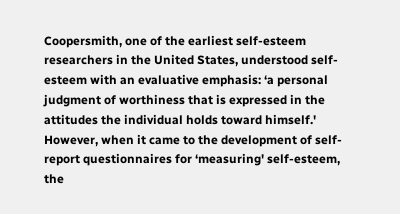Coopersmith, one of the earliest self-esteem researchers in the United States, understood self-esteem with an evaluative emphasis: ‘a personal judgment of worthiness that is expressed in the attitudes the individual holds toward himself.' However, when it came to the development of self-report questionnaires for ‘measuring' self-esteem, the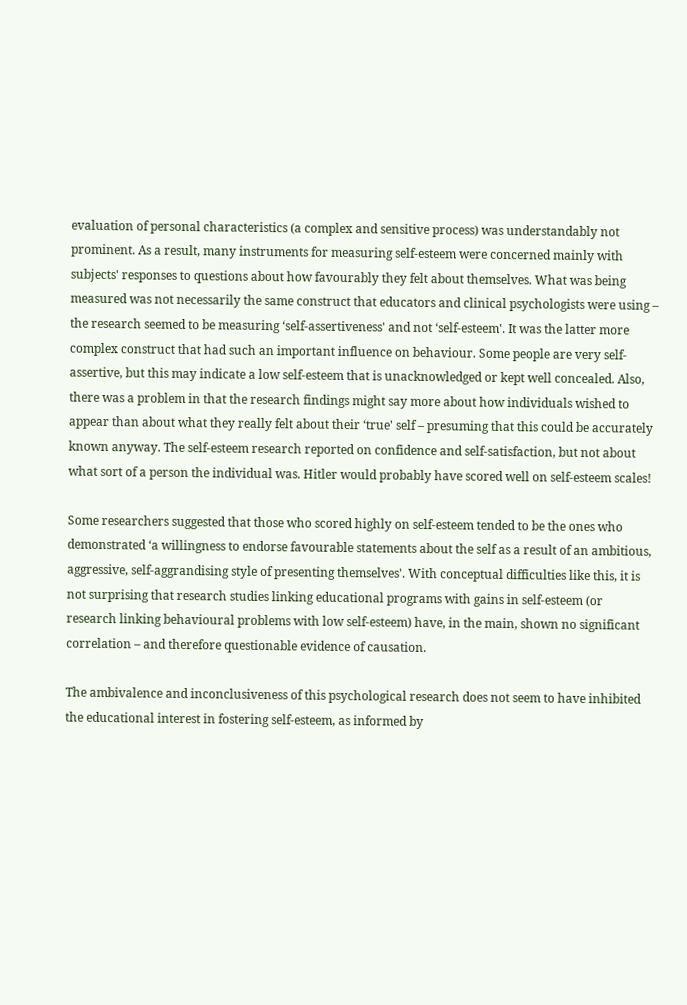evaluation of personal characteristics (a complex and sensitive process) was understandably not prominent. As a result, many instruments for measuring self-esteem were concerned mainly with subjects' responses to questions about how favourably they felt about themselves. What was being measured was not necessarily the same construct that educators and clinical psychologists were using – the research seemed to be measuring ‘self-assertiveness' and not ‘self-esteem'. It was the latter more complex construct that had such an important influence on behaviour. Some people are very self-assertive, but this may indicate a low self-esteem that is unacknowledged or kept well concealed. Also, there was a problem in that the research findings might say more about how individuals wished to appear than about what they really felt about their ‘true' self – presuming that this could be accurately known anyway. The self-esteem research reported on confidence and self-satisfaction, but not about what sort of a person the individual was. Hitler would probably have scored well on self-esteem scales!

Some researchers suggested that those who scored highly on self-esteem tended to be the ones who demonstrated ‘a willingness to endorse favourable statements about the self as a result of an ambitious, aggressive, self-aggrandising style of presenting themselves'. With conceptual difficulties like this, it is not surprising that research studies linking educational programs with gains in self-esteem (or research linking behavioural problems with low self-esteem) have, in the main, shown no significant correlation – and therefore questionable evidence of causation.

The ambivalence and inconclusiveness of this psychological research does not seem to have inhibited the educational interest in fostering self-esteem, as informed by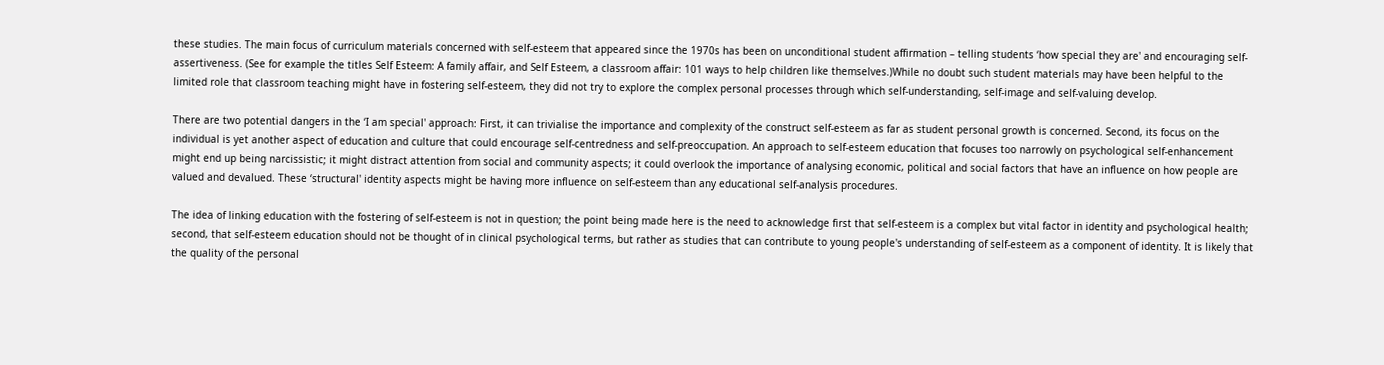these studies. The main focus of curriculum materials concerned with self-esteem that appeared since the 1970s has been on unconditional student affirmation – telling students ‘how special they are' and encouraging self-assertiveness. (See for example the titles Self Esteem: A family affair, and Self Esteem, a classroom affair: 101 ways to help children like themselves.)While no doubt such student materials may have been helpful to the limited role that classroom teaching might have in fostering self-esteem, they did not try to explore the complex personal processes through which self-understanding, self-image and self-valuing develop.

There are two potential dangers in the ‘I am special' approach: First, it can trivialise the importance and complexity of the construct self-esteem as far as student personal growth is concerned. Second, its focus on the individual is yet another aspect of education and culture that could encourage self-centredness and self-preoccupation. An approach to self-esteem education that focuses too narrowly on psychological self-enhancement might end up being narcissistic; it might distract attention from social and community aspects; it could overlook the importance of analysing economic, political and social factors that have an influence on how people are valued and devalued. These ‘structural' identity aspects might be having more influence on self-esteem than any educational self-analysis procedures.

The idea of linking education with the fostering of self-esteem is not in question; the point being made here is the need to acknowledge first that self-esteem is a complex but vital factor in identity and psychological health; second, that self-esteem education should not be thought of in clinical psychological terms, but rather as studies that can contribute to young people's understanding of self-esteem as a component of identity. It is likely that the quality of the personal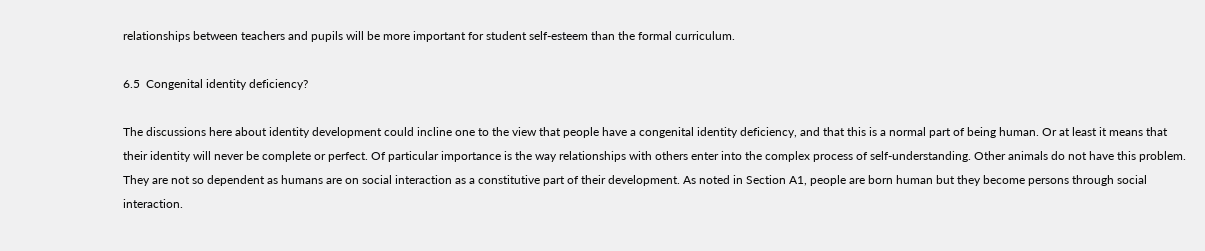relationships between teachers and pupils will be more important for student self-esteem than the formal curriculum.

6.5  Congenital identity deficiency?

The discussions here about identity development could incline one to the view that people have a congenital identity deficiency, and that this is a normal part of being human. Or at least it means that their identity will never be complete or perfect. Of particular importance is the way relationships with others enter into the complex process of self-understanding. Other animals do not have this problem. They are not so dependent as humans are on social interaction as a constitutive part of their development. As noted in Section A1, people are born human but they become persons through social interaction.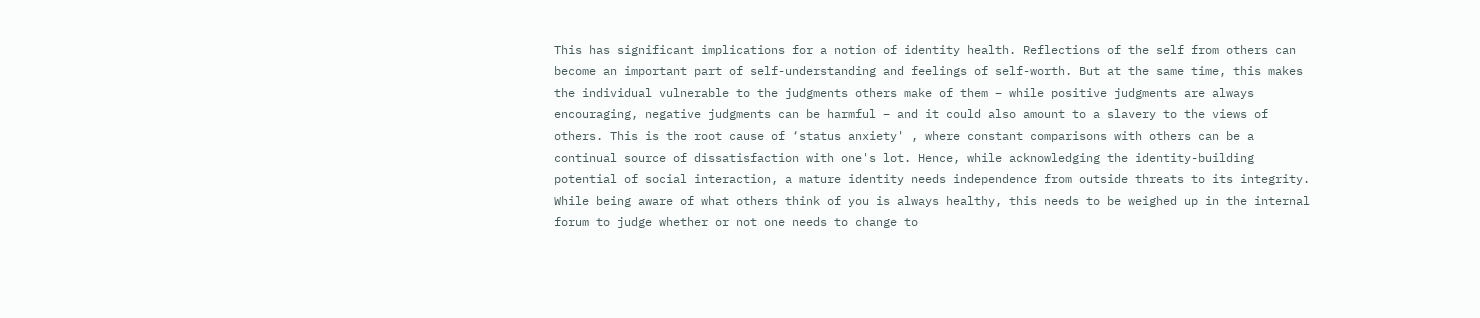This has significant implications for a notion of identity health. Reflections of the self from others can become an important part of self-understanding and feelings of self-worth. But at the same time, this makes the individual vulnerable to the judgments others make of them – while positive judgments are always encouraging, negative judgments can be harmful – and it could also amount to a slavery to the views of others. This is the root cause of ‘status anxiety' , where constant comparisons with others can be a continual source of dissatisfaction with one's lot. Hence, while acknowledging the identity-building potential of social interaction, a mature identity needs independence from outside threats to its integrity. While being aware of what others think of you is always healthy, this needs to be weighed up in the internal forum to judge whether or not one needs to change to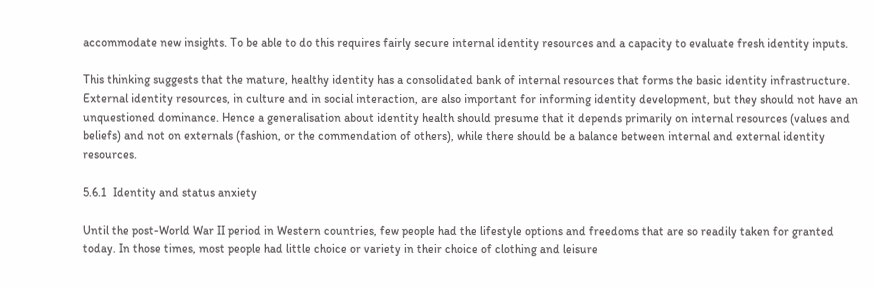accommodate new insights. To be able to do this requires fairly secure internal identity resources and a capacity to evaluate fresh identity inputs.

This thinking suggests that the mature, healthy identity has a consolidated bank of internal resources that forms the basic identity infrastructure. External identity resources, in culture and in social interaction, are also important for informing identity development, but they should not have an unquestioned dominance. Hence a generalisation about identity health should presume that it depends primarily on internal resources (values and beliefs) and not on externals (fashion, or the commendation of others), while there should be a balance between internal and external identity resources.

5.6.1  Identity and status anxiety

Until the post-World War II period in Western countries, few people had the lifestyle options and freedoms that are so readily taken for granted today. In those times, most people had little choice or variety in their choice of clothing and leisure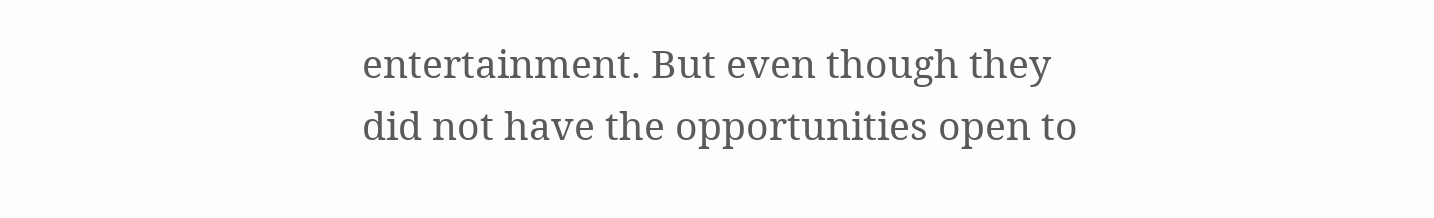entertainment. But even though they did not have the opportunities open to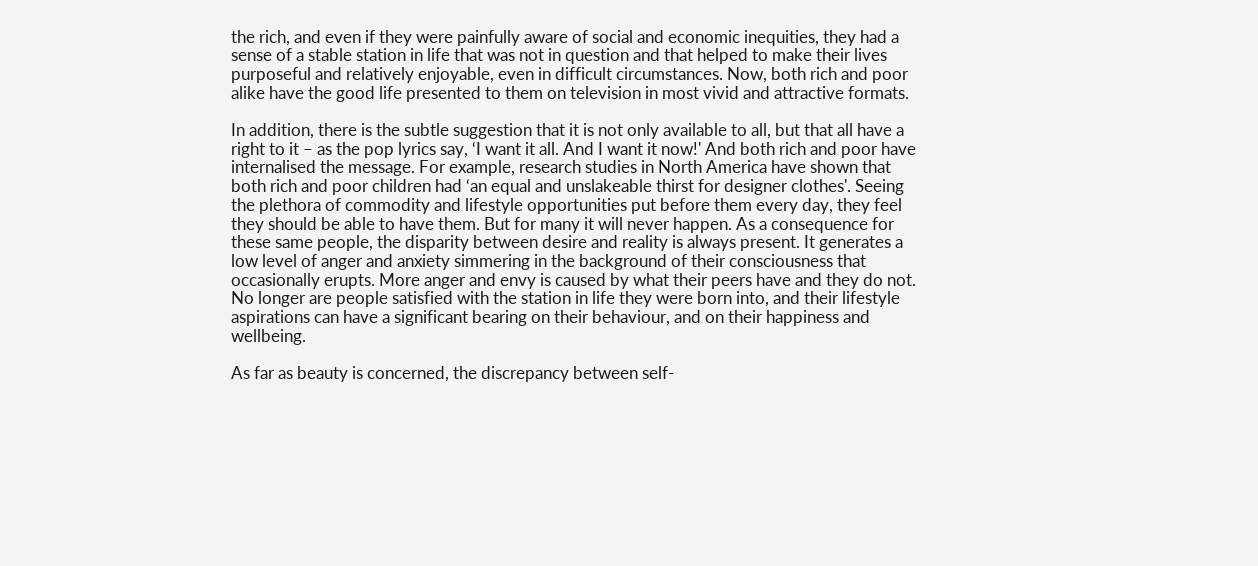the rich, and even if they were painfully aware of social and economic inequities, they had a sense of a stable station in life that was not in question and that helped to make their lives purposeful and relatively enjoyable, even in difficult circumstances. Now, both rich and poor alike have the good life presented to them on television in most vivid and attractive formats.

In addition, there is the subtle suggestion that it is not only available to all, but that all have a right to it – as the pop lyrics say, ‘I want it all. And I want it now!' And both rich and poor have internalised the message. For example, research studies in North America have shown that both rich and poor children had ‘an equal and unslakeable thirst for designer clothes'. Seeing the plethora of commodity and lifestyle opportunities put before them every day, they feel they should be able to have them. But for many it will never happen. As a consequence for these same people, the disparity between desire and reality is always present. It generates a low level of anger and anxiety simmering in the background of their consciousness that occasionally erupts. More anger and envy is caused by what their peers have and they do not. No longer are people satisfied with the station in life they were born into, and their lifestyle aspirations can have a significant bearing on their behaviour, and on their happiness and wellbeing.

As far as beauty is concerned, the discrepancy between self-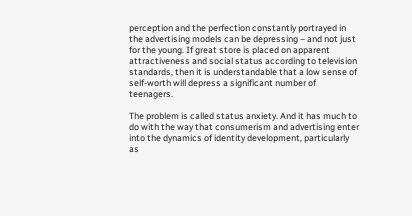perception and the perfection constantly portrayed in the advertising models can be depressing – and not just for the young. If great store is placed on apparent attractiveness and social status according to television standards, then it is understandable that a low sense of self-worth will depress a significant number of teenagers.

The problem is called status anxiety. And it has much to do with the way that consumerism and advertising enter into the dynamics of identity development, particularly as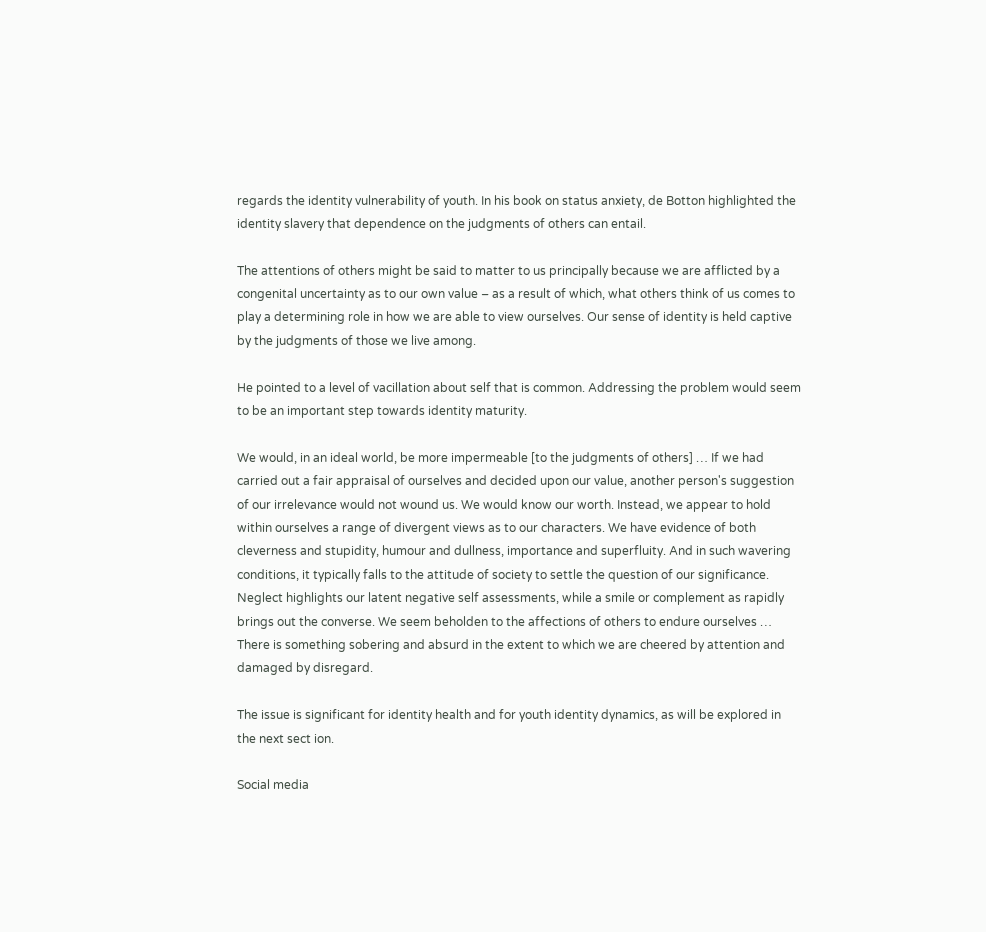regards the identity vulnerability of youth. In his book on status anxiety, de Botton highlighted the identity slavery that dependence on the judgments of others can entail.

The attentions of others might be said to matter to us principally because we are afflicted by a congenital uncertainty as to our own value – as a result of which, what others think of us comes to play a determining role in how we are able to view ourselves. Our sense of identity is held captive by the judgments of those we live among.

He pointed to a level of vacillation about self that is common. Addressing the problem would seem to be an important step towards identity maturity.

We would, in an ideal world, be more impermeable [to the judgments of others] … If we had carried out a fair appraisal of ourselves and decided upon our value, another person's suggestion of our irrelevance would not wound us. We would know our worth. Instead, we appear to hold within ourselves a range of divergent views as to our characters. We have evidence of both cleverness and stupidity, humour and dullness, importance and superfluity. And in such wavering conditions, it typically falls to the attitude of society to settle the question of our significance. Neglect highlights our latent negative self assessments, while a smile or complement as rapidly brings out the converse. We seem beholden to the affections of others to endure ourselves … There is something sobering and absurd in the extent to which we are cheered by attention and damaged by disregard.

The issue is significant for identity health and for youth identity dynamics, as will be explored in the next sect ion.

Social media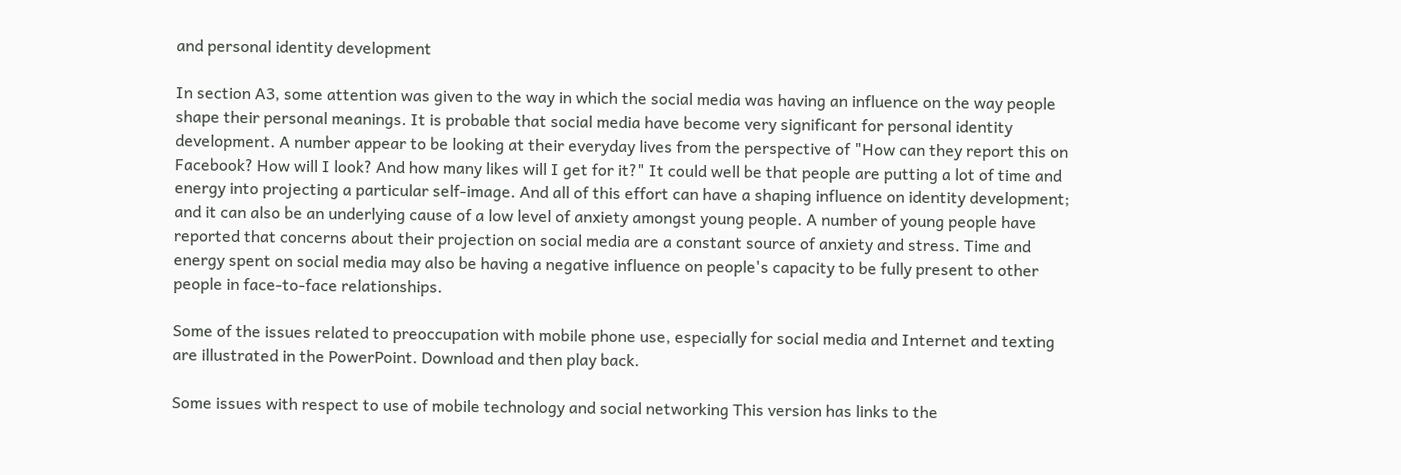and personal identity development

In section A3, some attention was given to the way in which the social media was having an influence on the way people shape their personal meanings. It is probable that social media have become very significant for personal identity development. A number appear to be looking at their everyday lives from the perspective of "How can they report this on Facebook? How will I look? And how many likes will I get for it?" It could well be that people are putting a lot of time and energy into projecting a particular self-image. And all of this effort can have a shaping influence on identity development; and it can also be an underlying cause of a low level of anxiety amongst young people. A number of young people have reported that concerns about their projection on social media are a constant source of anxiety and stress. Time and energy spent on social media may also be having a negative influence on people's capacity to be fully present to other people in face-to-face relationships.

Some of the issues related to preoccupation with mobile phone use, especially for social media and Internet and texting are illustrated in the PowerPoint. Download and then play back.

Some issues with respect to use of mobile technology and social networking This version has links to the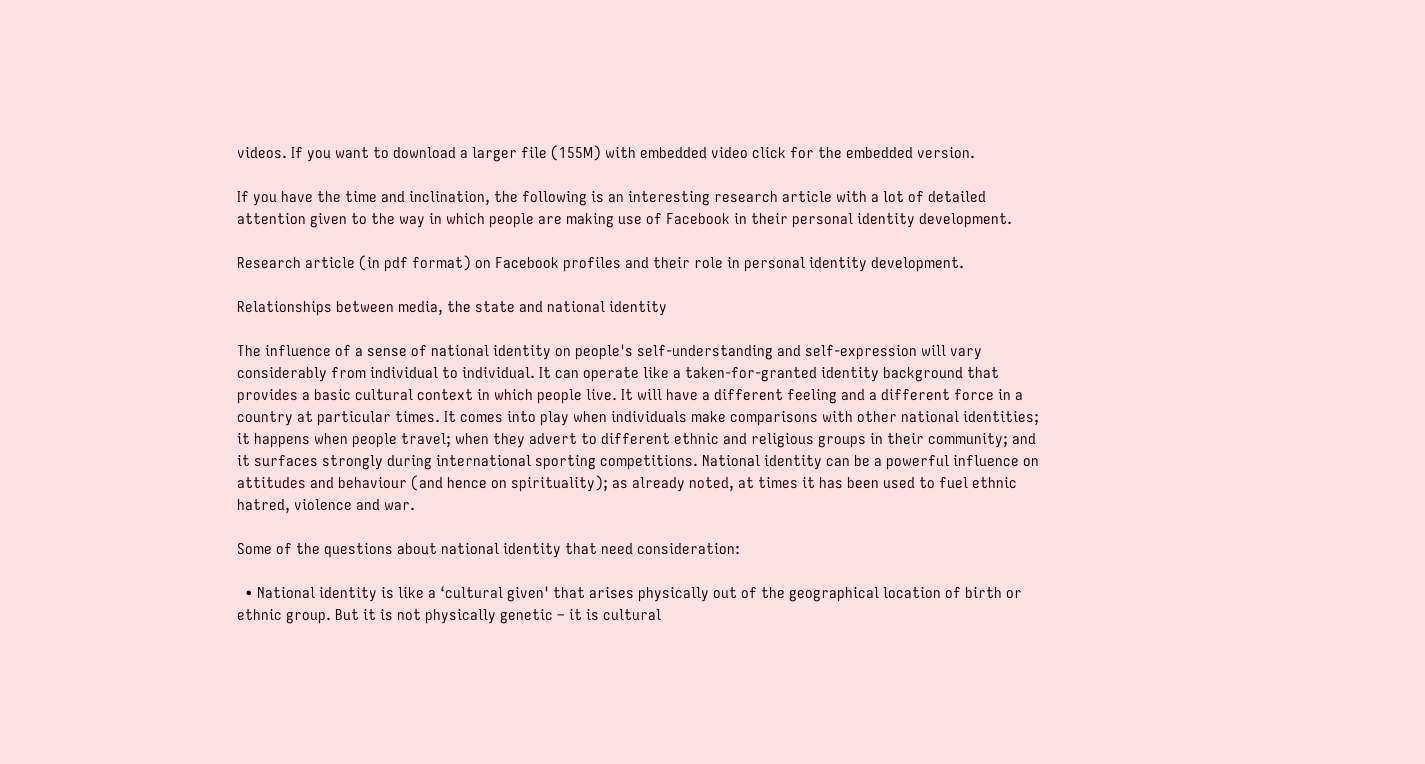videos. If you want to download a larger file (155M) with embedded video click for the embedded version.

If you have the time and inclination, the following is an interesting research article with a lot of detailed attention given to the way in which people are making use of Facebook in their personal identity development.

Research article (in pdf format) on Facebook profiles and their role in personal identity development.

Relationships between media, the state and national identity

The influence of a sense of national identity on people's self-understanding and self-expression will vary considerably from individual to individual. It can operate like a taken-for-granted identity background that provides a basic cultural context in which people live. It will have a different feeling and a different force in a country at particular times. It comes into play when individuals make comparisons with other national identities; it happens when people travel; when they advert to different ethnic and religious groups in their community; and it surfaces strongly during international sporting competitions. National identity can be a powerful influence on attitudes and behaviour (and hence on spirituality); as already noted, at times it has been used to fuel ethnic hatred, violence and war.

Some of the questions about national identity that need consideration:

  • National identity is like a ‘cultural given' that arises physically out of the geographical location of birth or ethnic group. But it is not physically genetic – it is cultural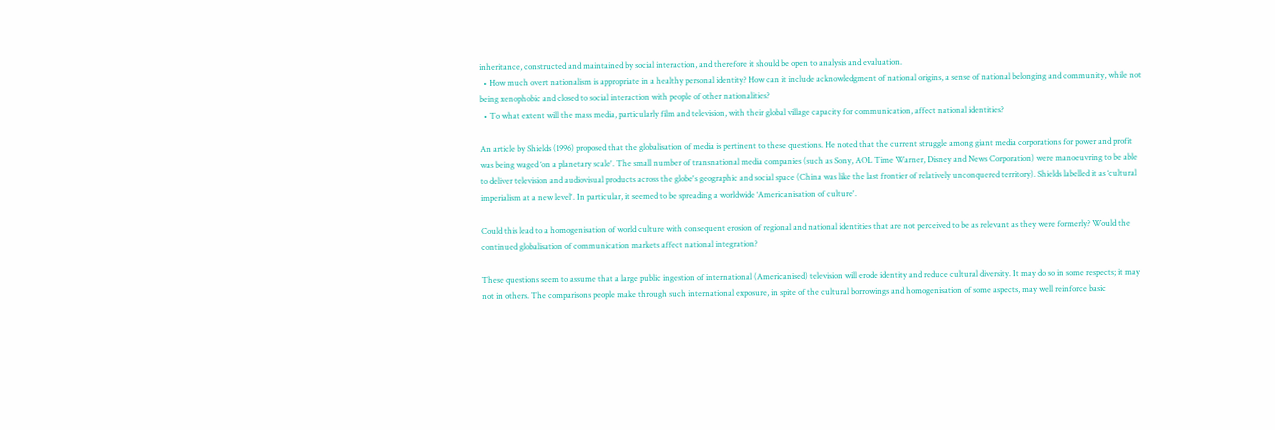inheritance, constructed and maintained by social interaction, and therefore it should be open to analysis and evaluation.
  • How much overt nationalism is appropriate in a healthy personal identity? How can it include acknowledgment of national origins, a sense of national belonging and community, while not being xenophobic and closed to social interaction with people of other nationalities?
  • To what extent will the mass media, particularly film and television, with their global village capacity for communication, affect national identities?

An article by Shields (1996) proposed that the globalisation of media is pertinent to these questions. He noted that the current struggle among giant media corporations for power and profit was being waged ‘on a planetary scale'. The small number of transnational media companies (such as Sony, AOL Time Warner, Disney and News Corporation) were manoeuvring to be able to deliver television and audiovisual products across the globe's geographic and social space (China was like the last frontier of relatively unconquered territory). Shields labelled it as ‘cultural imperialism at a new level'. In particular, it seemed to be spreading a worldwide ‘Americanisation of culture'.

Could this lead to a homogenisation of world culture with consequent erosion of regional and national identities that are not perceived to be as relevant as they were formerly? Would the continued globalisation of communication markets affect national integration?

These questions seem to assume that a large public ingestion of international (Americanised) television will erode identity and reduce cultural diversity. It may do so in some respects; it may not in others. The comparisons people make through such international exposure, in spite of the cultural borrowings and homogenisation of some aspects, may well reinforce basic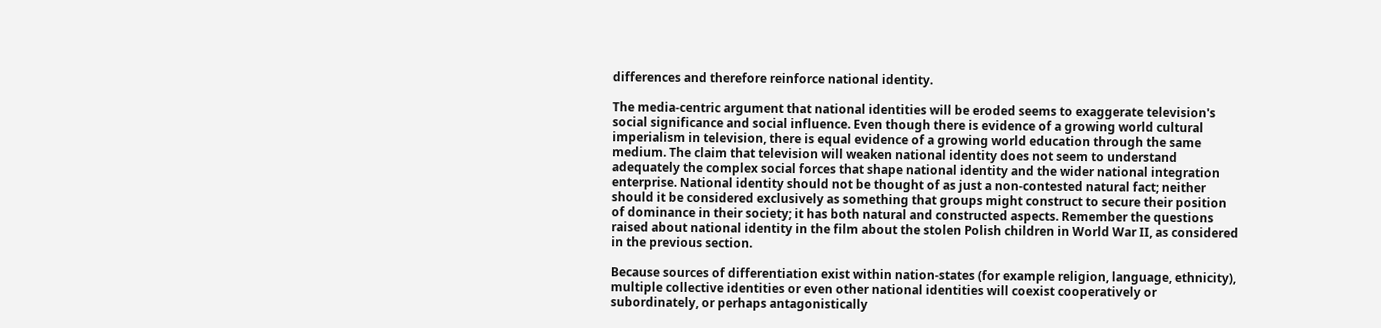differences and therefore reinforce national identity.

The media-centric argument that national identities will be eroded seems to exaggerate television's social significance and social influence. Even though there is evidence of a growing world cultural imperialism in television, there is equal evidence of a growing world education through the same medium. The claim that television will weaken national identity does not seem to understand adequately the complex social forces that shape national identity and the wider national integration enterprise. National identity should not be thought of as just a non-contested natural fact; neither should it be considered exclusively as something that groups might construct to secure their position of dominance in their society; it has both natural and constructed aspects. Remember the questions raised about national identity in the film about the stolen Polish children in World War II, as considered in the previous section.

Because sources of differentiation exist within nation-states (for example religion, language, ethnicity), multiple collective identities or even other national identities will coexist cooperatively or subordinately, or perhaps antagonistically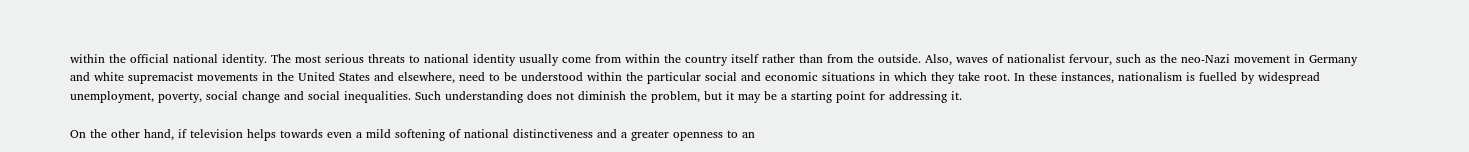within the official national identity. The most serious threats to national identity usually come from within the country itself rather than from the outside. Also, waves of nationalist fervour, such as the neo-Nazi movement in Germany and white supremacist movements in the United States and elsewhere, need to be understood within the particular social and economic situations in which they take root. In these instances, nationalism is fuelled by widespread unemployment, poverty, social change and social inequalities. Such understanding does not diminish the problem, but it may be a starting point for addressing it.

On the other hand, if television helps towards even a mild softening of national distinctiveness and a greater openness to an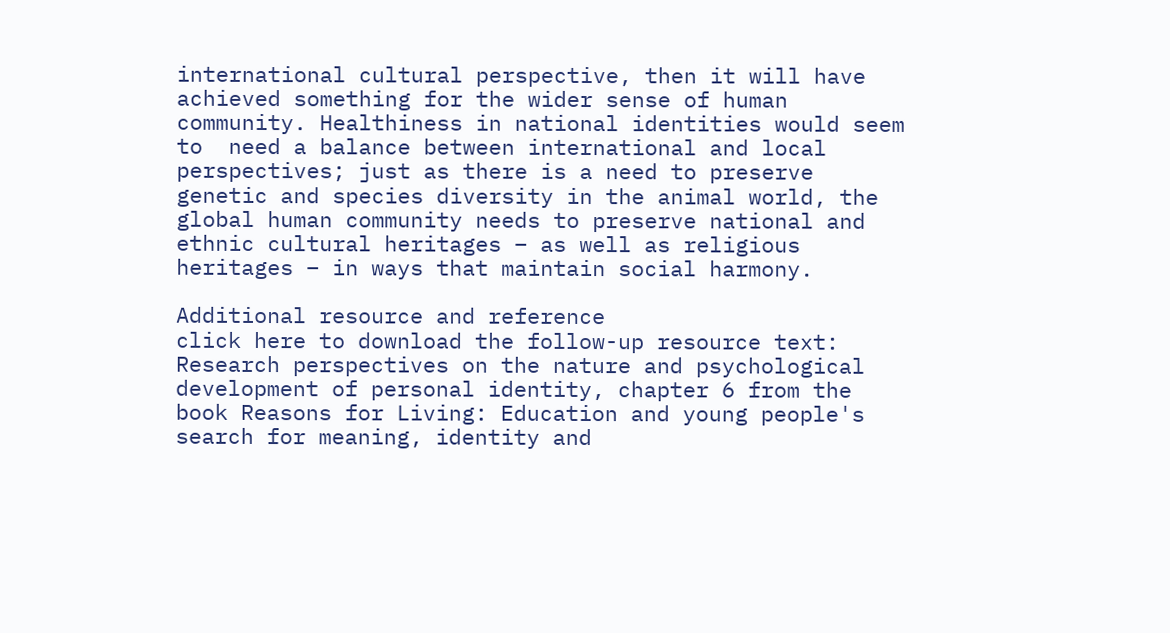international cultural perspective, then it will have achieved something for the wider sense of human community. Healthiness in national identities would seem to  need a balance between international and local perspectives; just as there is a need to preserve genetic and species diversity in the animal world, the global human community needs to preserve national and ethnic cultural heritages – as well as religious heritages – in ways that maintain social harmony.

Additional resource and reference
click here to download the follow-up resource text: Research perspectives on the nature and psychological development of personal identity, chapter 6 from the book Reasons for Living: Education and young people's search for meaning, identity and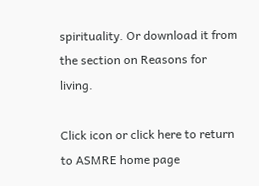spirituality. Or download it from the section on Reasons for living.

Click icon or click here to return to ASMRE home page